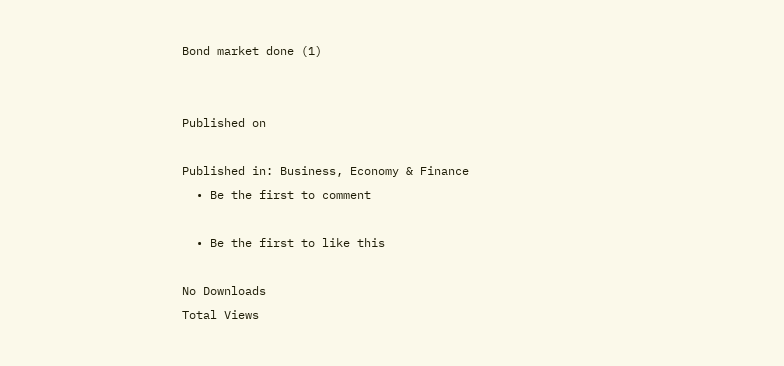Bond market done (1)


Published on

Published in: Business, Economy & Finance
  • Be the first to comment

  • Be the first to like this

No Downloads
Total Views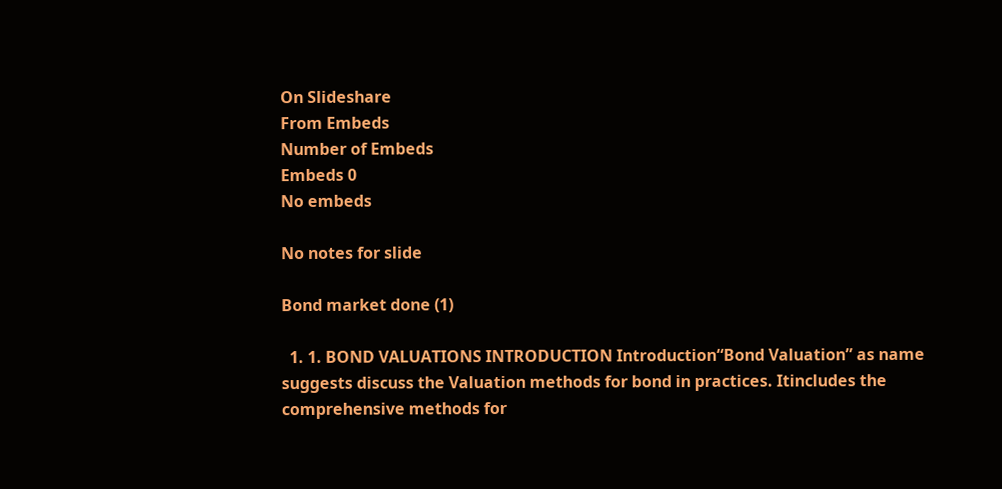On Slideshare
From Embeds
Number of Embeds
Embeds 0
No embeds

No notes for slide

Bond market done (1)

  1. 1. BOND VALUATIONS INTRODUCTION Introduction“Bond Valuation” as name suggests discuss the Valuation methods for bond in practices. Itincludes the comprehensive methods for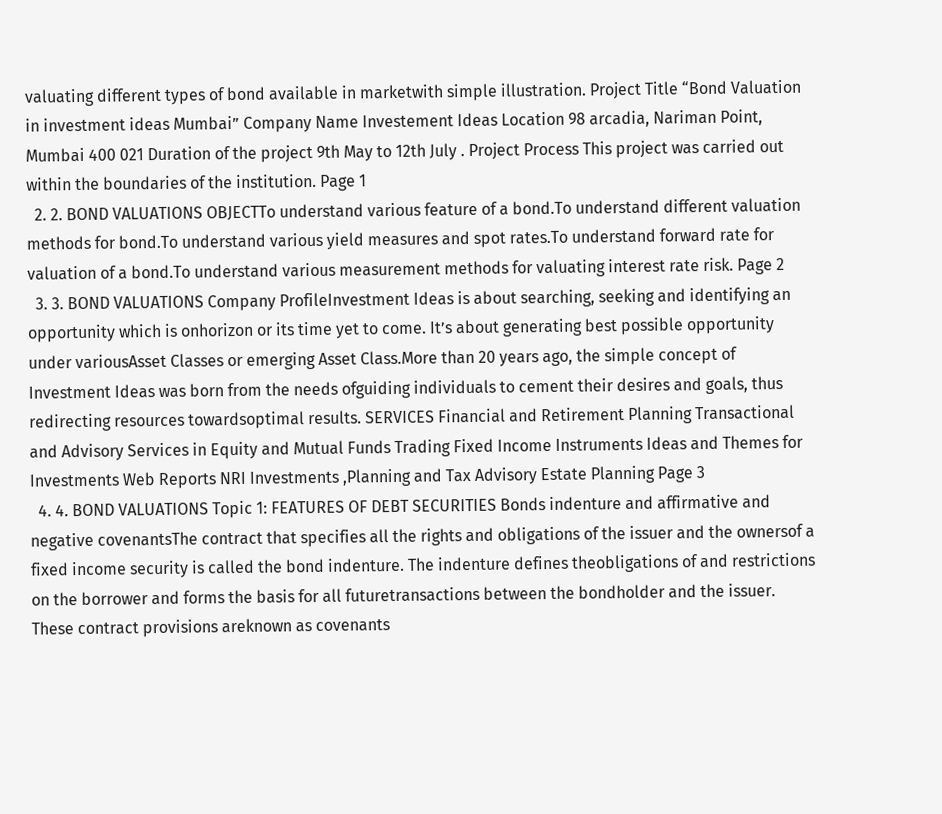valuating different types of bond available in marketwith simple illustration. Project Title “Bond Valuation in investment ideas Mumbai” Company Name Investement Ideas Location 98 arcadia, Nariman Point, Mumbai 400 021 Duration of the project 9th May to 12th July . Project Process This project was carried out within the boundaries of the institution. Page 1
  2. 2. BOND VALUATIONS OBJECTTo understand various feature of a bond.To understand different valuation methods for bond.To understand various yield measures and spot rates.To understand forward rate for valuation of a bond.To understand various measurement methods for valuating interest rate risk. Page 2
  3. 3. BOND VALUATIONS Company ProfileInvestment Ideas is about searching, seeking and identifying an opportunity which is onhorizon or its time yet to come. It’s about generating best possible opportunity under variousAsset Classes or emerging Asset Class.More than 20 years ago, the simple concept of Investment Ideas was born from the needs ofguiding individuals to cement their desires and goals, thus redirecting resources towardsoptimal results. SERVICES Financial and Retirement Planning Transactional and Advisory Services in Equity and Mutual Funds Trading Fixed Income Instruments Ideas and Themes for Investments Web Reports NRI Investments ,Planning and Tax Advisory Estate Planning Page 3
  4. 4. BOND VALUATIONS Topic 1: FEATURES OF DEBT SECURITIES Bonds indenture and affirmative and negative covenantsThe contract that specifies all the rights and obligations of the issuer and the ownersof a fixed income security is called the bond indenture. The indenture defines theobligations of and restrictions on the borrower and forms the basis for all futuretransactions between the bondholder and the issuer. These contract provisions areknown as covenants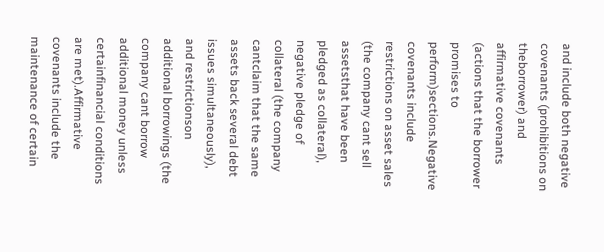and include both negative covenants (prohibitions on theborrower) and affirmative covenants (actions that the borrower promises to perform)sections.Negative covenants include restrictions on asset sales (the company cant sell assetsthat have been pledged as collateral), negative pledge of collateral (the company cantclaim that the same assets back several debt issues simultaneously), and restrictionson additional borrowings (the company cant borrow additional money unless certainfinancial conditions are met).Affirmative covenants include the maintenance of certain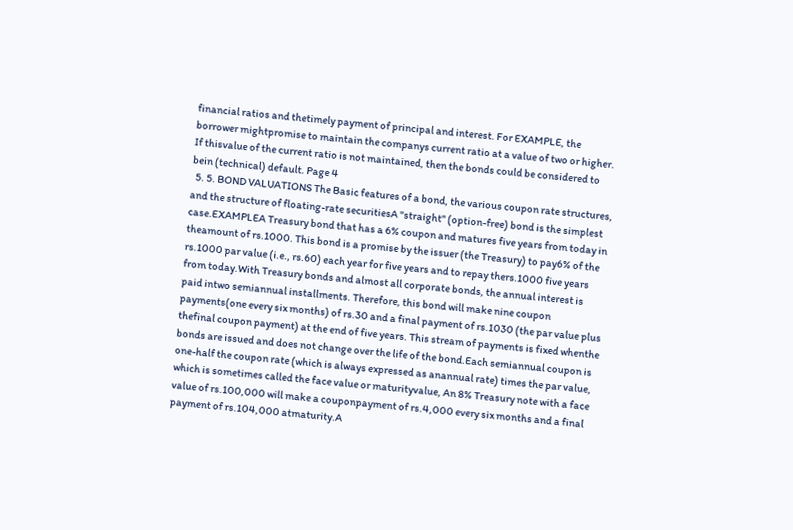financial ratios and thetimely payment of principal and interest. For EXAMPLE, the borrower mightpromise to maintain the companys current ratio at a value of two or higher. If thisvalue of the current ratio is not maintained, then the bonds could be considered to bein (technical) default. Page 4
  5. 5. BOND VALUATIONS The Basic features of a bond, the various coupon rate structures, and the structure of floating-rate securitiesA "straight" (option-free) bond is the simplest case.EXAMPLEA Treasury bond that has a 6% coupon and matures five years from today in theamount of rs.1000. This bond is a promise by the issuer (the Treasury) to pay6% of the rs.1000 par value (i.e., rs.60) each year for five years and to repay thers.1000 five years from today.With Treasury bonds and almost all corporate bonds, the annual interest is paid intwo semiannual installments. Therefore, this bond will make nine coupon payments(one every six months) of rs.30 and a final payment of rs.1030 (the par value plus thefinal coupon payment) at the end of five years. This stream of payments is fixed whenthe bonds are issued and does not change over the life of the bond.Each semiannual coupon is one-half the coupon rate (which is always expressed as anannual rate) times the par value, which is sometimes called the face value or maturityvalue, An 8% Treasury note with a face value of rs.100,000 will make a couponpayment of rs.4,000 every six months and a final payment of rs.104,000 atmaturity.A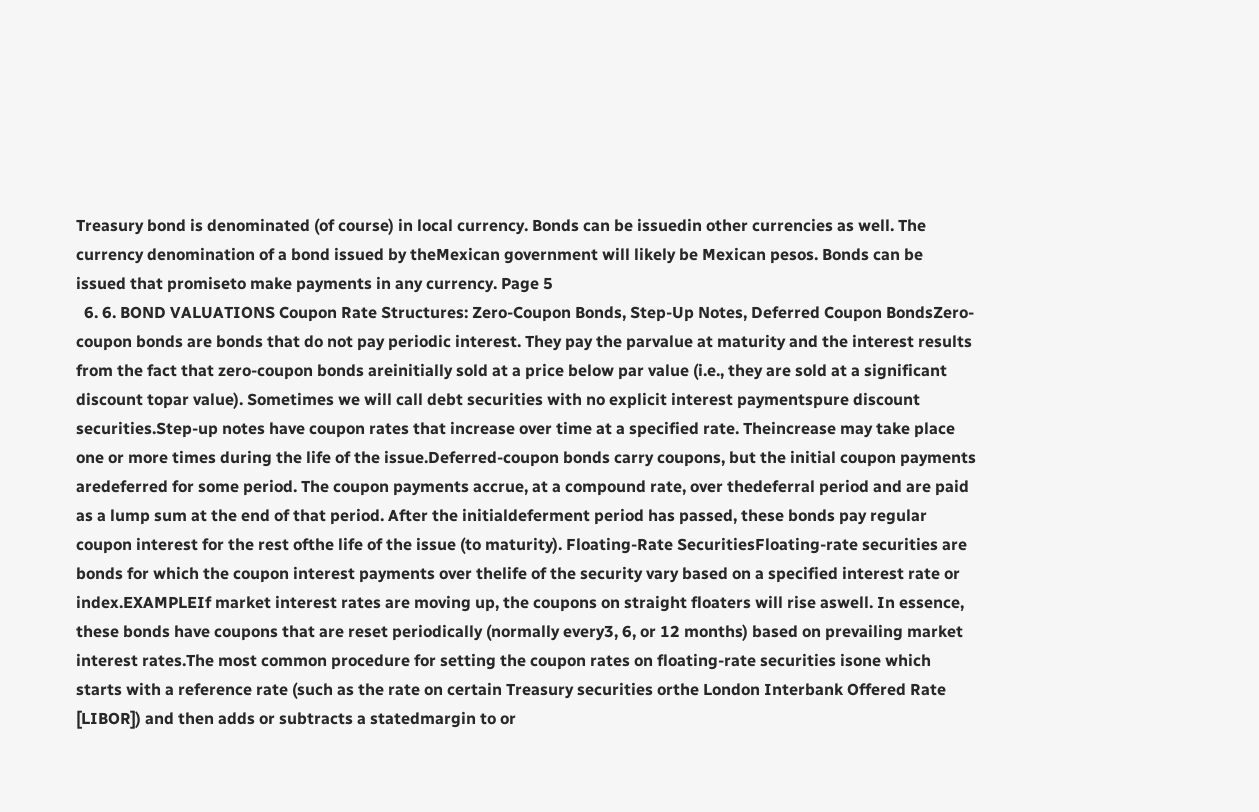Treasury bond is denominated (of course) in local currency. Bonds can be issuedin other currencies as well. The currency denomination of a bond issued by theMexican government will likely be Mexican pesos. Bonds can be issued that promiseto make payments in any currency. Page 5
  6. 6. BOND VALUATIONS Coupon Rate Structures: Zero-Coupon Bonds, Step-Up Notes, Deferred Coupon BondsZero-coupon bonds are bonds that do not pay periodic interest. They pay the parvalue at maturity and the interest results from the fact that zero-coupon bonds areinitially sold at a price below par value (i.e., they are sold at a significant discount topar value). Sometimes we will call debt securities with no explicit interest paymentspure discount securities.Step-up notes have coupon rates that increase over time at a specified rate. Theincrease may take place one or more times during the life of the issue.Deferred-coupon bonds carry coupons, but the initial coupon payments aredeferred for some period. The coupon payments accrue, at a compound rate, over thedeferral period and are paid as a lump sum at the end of that period. After the initialdeferment period has passed, these bonds pay regular coupon interest for the rest ofthe life of the issue (to maturity). Floating-Rate SecuritiesFloating-rate securities are bonds for which the coupon interest payments over thelife of the security vary based on a specified interest rate or index.EXAMPLEIf market interest rates are moving up, the coupons on straight floaters will rise aswell. In essence, these bonds have coupons that are reset periodically (normally every3, 6, or 12 months) based on prevailing market interest rates.The most common procedure for setting the coupon rates on floating-rate securities isone which starts with a reference rate (such as the rate on certain Treasury securities orthe London Interbank Offered Rate [LIBOR]) and then adds or subtracts a statedmargin to or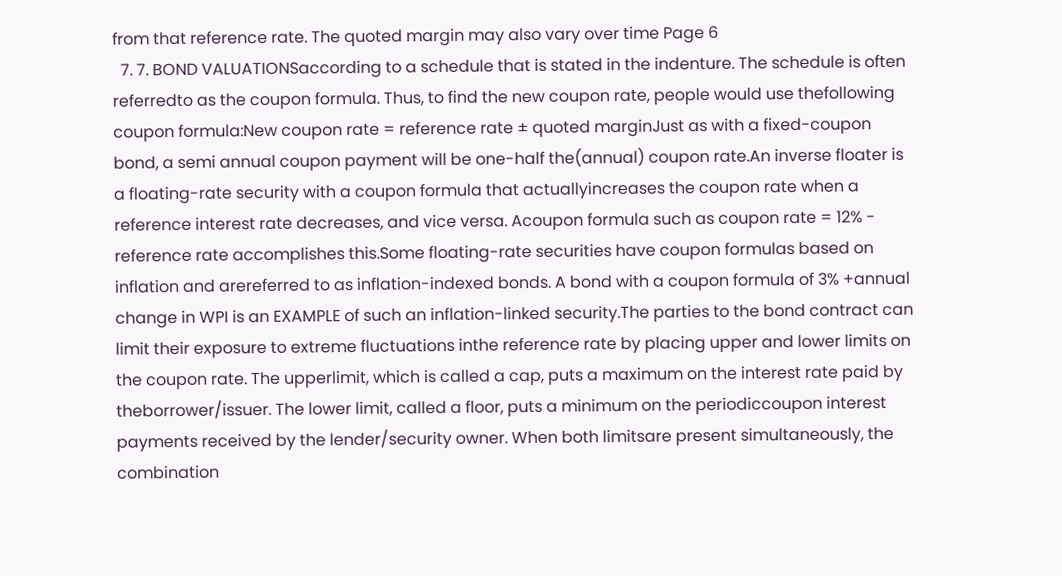from that reference rate. The quoted margin may also vary over time Page 6
  7. 7. BOND VALUATIONSaccording to a schedule that is stated in the indenture. The schedule is often referredto as the coupon formula. Thus, to find the new coupon rate, people would use thefollowing coupon formula:New coupon rate = reference rate ± quoted marginJust as with a fixed-coupon bond, a semi annual coupon payment will be one-half the(annual) coupon rate.An inverse floater is a floating-rate security with a coupon formula that actuallyincreases the coupon rate when a reference interest rate decreases, and vice versa. Acoupon formula such as coupon rate = 12% - reference rate accomplishes this.Some floating-rate securities have coupon formulas based on inflation and arereferred to as inflation-indexed bonds. A bond with a coupon formula of 3% +annual change in WPI is an EXAMPLE of such an inflation-linked security.The parties to the bond contract can limit their exposure to extreme fluctuations inthe reference rate by placing upper and lower limits on the coupon rate. The upperlimit, which is called a cap, puts a maximum on the interest rate paid by theborrower/issuer. The lower limit, called a floor, puts a minimum on the periodiccoupon interest payments received by the lender/security owner. When both limitsare present simultaneously, the combination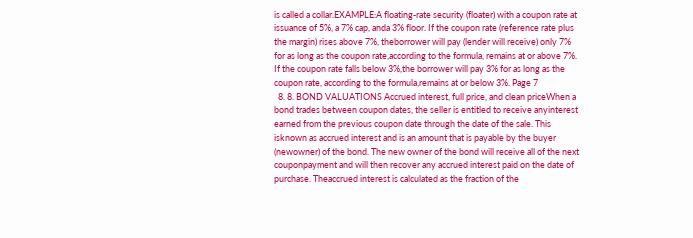is called a collar.EXAMPLE:A floating-rate security (floater) with a coupon rate at issuance of 5%, a 7% cap, anda 3% floor. If the coupon rate (reference rate plus the margin) rises above 7%, theborrower will pay (lender will receive) only 7% for as long as the coupon rate,according to the formula, remains at or above 7%. If the coupon rate falls below 3%,the borrower will pay 3% for as long as the coupon rate, according to the formula,remains at or below 3%. Page 7
  8. 8. BOND VALUATIONS Accrued interest, full price, and clean priceWhen a bond trades between coupon dates, the seller is entitled to receive anyinterest earned from the previous coupon date through the date of the sale. This isknown as accrued interest and is an amount that is payable by the buyer (newowner) of the bond. The new owner of the bond will receive all of the next couponpayment and will then recover any accrued interest paid on the date of purchase. Theaccrued interest is calculated as the fraction of the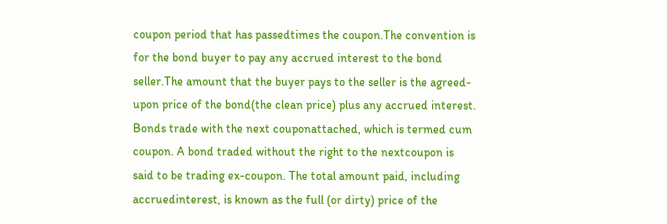coupon period that has passedtimes the coupon.The convention is for the bond buyer to pay any accrued interest to the bond seller.The amount that the buyer pays to the seller is the agreed-upon price of the bond(the clean price) plus any accrued interest. Bonds trade with the next couponattached, which is termed cum coupon. A bond traded without the right to the nextcoupon is said to be trading ex-coupon. The total amount paid, including accruedinterest, is known as the full (or dirty) price of the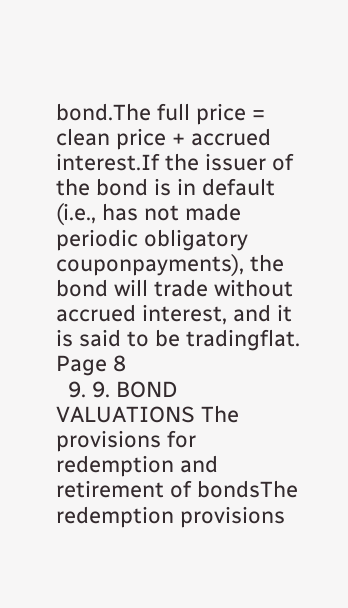bond.The full price = clean price + accrued interest.If the issuer of the bond is in default (i.e., has not made periodic obligatory couponpayments), the bond will trade without accrued interest, and it is said to be tradingflat. Page 8
  9. 9. BOND VALUATIONS The provisions for redemption and retirement of bondsThe redemption provisions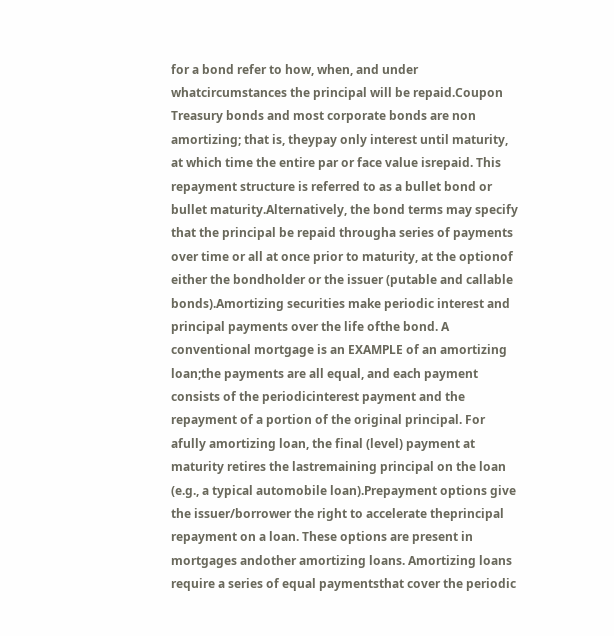for a bond refer to how, when, and under whatcircumstances the principal will be repaid.Coupon Treasury bonds and most corporate bonds are non amortizing; that is, theypay only interest until maturity, at which time the entire par or face value isrepaid. This repayment structure is referred to as a bullet bond or bullet maturity.Alternatively, the bond terms may specify that the principal be repaid througha series of payments over time or all at once prior to maturity, at the optionof either the bondholder or the issuer (putable and callable bonds).Amortizing securities make periodic interest and principal payments over the life ofthe bond. A conventional mortgage is an EXAMPLE of an amortizing loan;the payments are all equal, and each payment consists of the periodicinterest payment and the repayment of a portion of the original principal. For afully amortizing loan, the final (level) payment at maturity retires the lastremaining principal on the loan (e.g., a typical automobile loan).Prepayment options give the issuer/borrower the right to accelerate theprincipal repayment on a loan. These options are present in mortgages andother amortizing loans. Amortizing loans require a series of equal paymentsthat cover the periodic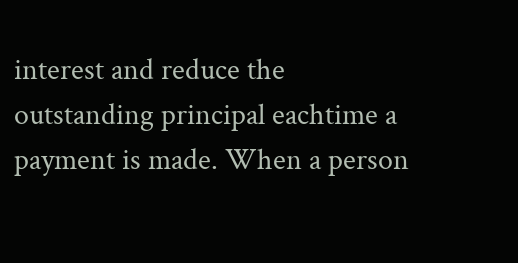interest and reduce the outstanding principal eachtime a payment is made. When a person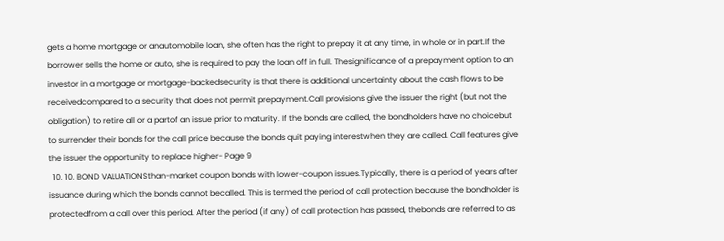gets a home mortgage or anautomobile loan, she often has the right to prepay it at any time, in whole or in part.If the borrower sells the home or auto, she is required to pay the loan off in full. Thesignificance of a prepayment option to an investor in a mortgage or mortgage-backedsecurity is that there is additional uncertainty about the cash flows to be receivedcompared to a security that does not permit prepayment.Call provisions give the issuer the right (but not the obligation) to retire all or a partof an issue prior to maturity. If the bonds are called, the bondholders have no choicebut to surrender their bonds for the call price because the bonds quit paying interestwhen they are called. Call features give the issuer the opportunity to replace higher- Page 9
  10. 10. BOND VALUATIONSthan-market coupon bonds with lower-coupon issues.Typically, there is a period of years after issuance during which the bonds cannot becalled. This is termed the period of call protection because the bondholder is protectedfrom a call over this period. After the period (if any) of call protection has passed, thebonds are referred to as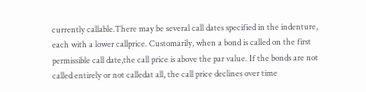currently callable.There may be several call dates specified in the indenture, each with a lower callprice. Customarily, when a bond is called on the first permissible call date,the call price is above the par value. If the bonds are not called entirely or not calledat all, the call price declines over time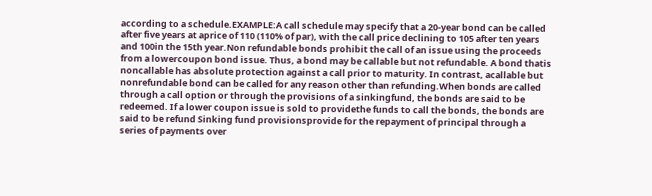according to a schedule.EXAMPLE:A call schedule may specify that a 20-year bond can be called after five years at aprice of 110 (110% of par), with the call price declining to 105 after ten years and 100in the 15th year.Non refundable bonds prohibit the call of an issue using the proceeds from a lowercoupon bond issue. Thus, a bond may be callable but not refundable. A bond thatis noncallable has absolute protection against a call prior to maturity. In contrast, acallable but nonrefundable bond can be called for any reason other than refunding.When bonds are called through a call option or through the provisions of a sinkingfund, the bonds are said to be redeemed. If a lower coupon issue is sold to providethe funds to call the bonds, the bonds are said to be refund Sinking fund provisionsprovide for the repayment of principal through a series of payments over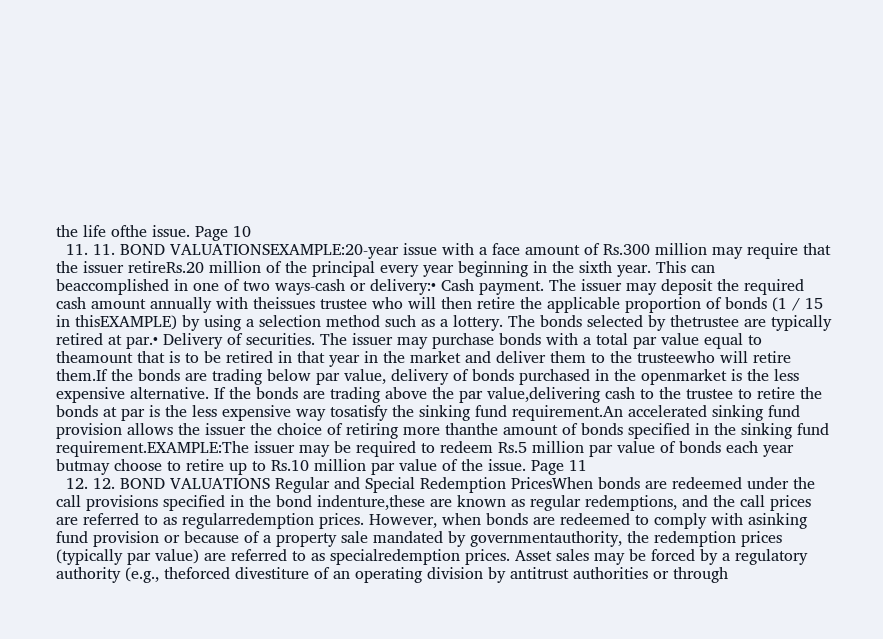the life ofthe issue. Page 10
  11. 11. BOND VALUATIONSEXAMPLE:20-year issue with a face amount of Rs.300 million may require that the issuer retireRs.20 million of the principal every year beginning in the sixth year. This can beaccomplished in one of two ways-cash or delivery:• Cash payment. The issuer may deposit the required cash amount annually with theissues trustee who will then retire the applicable proportion of bonds (1 / 15 in thisEXAMPLE) by using a selection method such as a lottery. The bonds selected by thetrustee are typically retired at par.• Delivery of securities. The issuer may purchase bonds with a total par value equal to theamount that is to be retired in that year in the market and deliver them to the trusteewho will retire them.If the bonds are trading below par value, delivery of bonds purchased in the openmarket is the less expensive alternative. If the bonds are trading above the par value,delivering cash to the trustee to retire the bonds at par is the less expensive way tosatisfy the sinking fund requirement.An accelerated sinking fund provision allows the issuer the choice of retiring more thanthe amount of bonds specified in the sinking fund requirement.EXAMPLE:The issuer may be required to redeem Rs.5 million par value of bonds each year butmay choose to retire up to Rs.10 million par value of the issue. Page 11
  12. 12. BOND VALUATIONS Regular and Special Redemption PricesWhen bonds are redeemed under the call provisions specified in the bond indenture,these are known as regular redemptions, and the call prices are referred to as regularredemption prices. However, when bonds are redeemed to comply with asinking fund provision or because of a property sale mandated by governmentauthority, the redemption prices (typically par value) are referred to as specialredemption prices. Asset sales may be forced by a regulatory authority (e.g., theforced divestiture of an operating division by antitrust authorities or through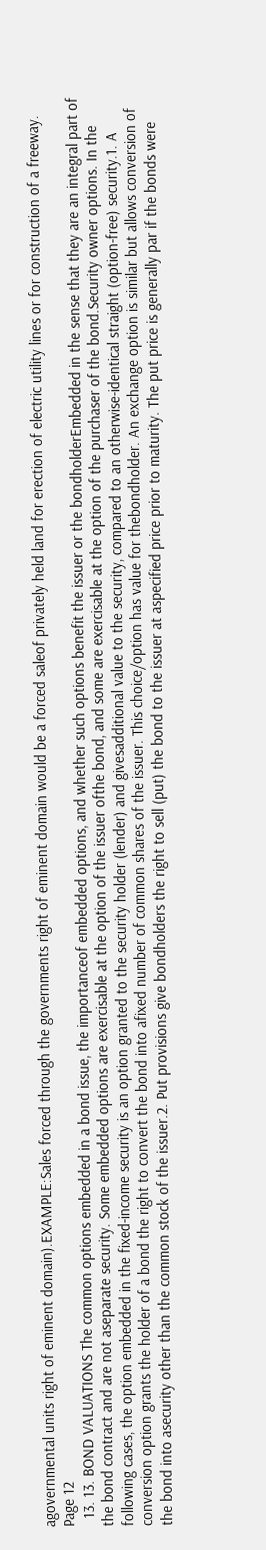agovernmental units right of eminent domain).EXAMPLE:Sales forced through the governments right of eminent domain would be a forced saleof privately held land for erection of electric utility lines or for construction of a freeway. Page 12
  13. 13. BOND VALUATIONS The common options embedded in a bond issue, the importanceof embedded options, and whether such options benefit the issuer or the bondholderEmbedded in the sense that they are an integral part of the bond contract and are not aseparate security. Some embedded options are exercisable at the option of the issuer ofthe bond, and some are exercisable at the option of the purchaser of the bond.Security owner options. In the following cases, the option embedded in the fixed-income security is an option granted to the security holder (lender) and givesadditional value to the security, compared to an otherwise-identical straight (option-free) security.1. A conversion option grants the holder of a bond the right to convert the bond into afixed number of common shares of the issuer. This choice/option has value for thebondholder. An exchange option is similar but allows conversion of the bond into asecurity other than the common stock of the issuer.2. Put provisions give bondholders the right to sell (put) the bond to the issuer at aspecified price prior to maturity. The put price is generally par if the bonds were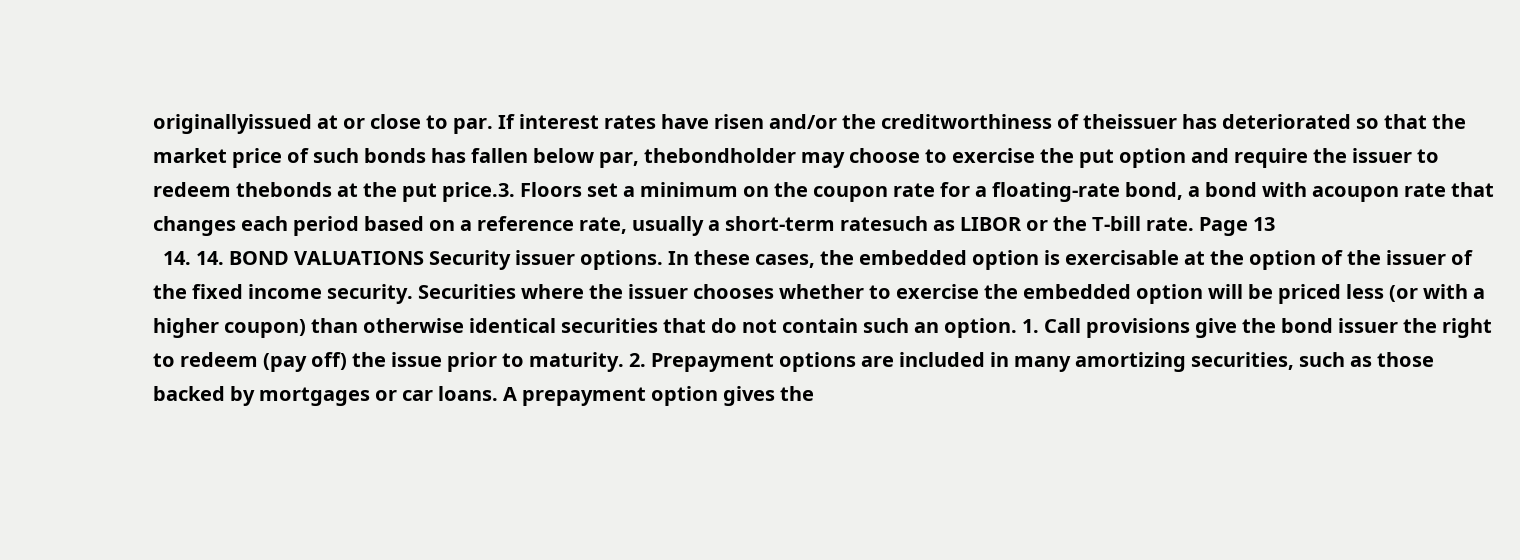originallyissued at or close to par. If interest rates have risen and/or the creditworthiness of theissuer has deteriorated so that the market price of such bonds has fallen below par, thebondholder may choose to exercise the put option and require the issuer to redeem thebonds at the put price.3. Floors set a minimum on the coupon rate for a floating-rate bond, a bond with acoupon rate that changes each period based on a reference rate, usually a short-term ratesuch as LIBOR or the T-bill rate. Page 13
  14. 14. BOND VALUATIONS Security issuer options. In these cases, the embedded option is exercisable at the option of the issuer of the fixed income security. Securities where the issuer chooses whether to exercise the embedded option will be priced less (or with a higher coupon) than otherwise identical securities that do not contain such an option. 1. Call provisions give the bond issuer the right to redeem (pay off) the issue prior to maturity. 2. Prepayment options are included in many amortizing securities, such as those backed by mortgages or car loans. A prepayment option gives the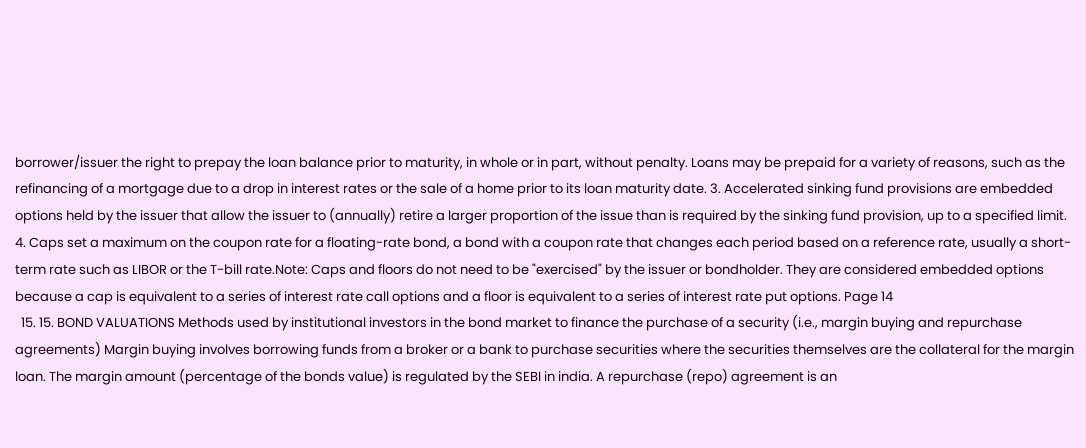borrower/issuer the right to prepay the loan balance prior to maturity, in whole or in part, without penalty. Loans may be prepaid for a variety of reasons, such as the refinancing of a mortgage due to a drop in interest rates or the sale of a home prior to its loan maturity date. 3. Accelerated sinking fund provisions are embedded options held by the issuer that allow the issuer to (annually) retire a larger proportion of the issue than is required by the sinking fund provision, up to a specified limit. 4. Caps set a maximum on the coupon rate for a floating-rate bond, a bond with a coupon rate that changes each period based on a reference rate, usually a short-term rate such as LIBOR or the T-bill rate.Note: Caps and floors do not need to be "exercised" by the issuer or bondholder. They are considered embedded options because a cap is equivalent to a series of interest rate call options and a floor is equivalent to a series of interest rate put options. Page 14
  15. 15. BOND VALUATIONS Methods used by institutional investors in the bond market to finance the purchase of a security (i.e., margin buying and repurchase agreements) Margin buying involves borrowing funds from a broker or a bank to purchase securities where the securities themselves are the collateral for the margin loan. The margin amount (percentage of the bonds value) is regulated by the SEBI in india. A repurchase (repo) agreement is an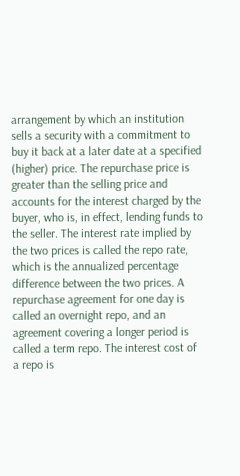arrangement by which an institution sells a security with a commitment to buy it back at a later date at a specified (higher) price. The repurchase price is greater than the selling price and accounts for the interest charged by the buyer, who is, in effect, lending funds to the seller. The interest rate implied by the two prices is called the repo rate, which is the annualized percentage difference between the two prices. A repurchase agreement for one day is called an overnight repo, and an agreement covering a longer period is called a term repo. The interest cost of a repo is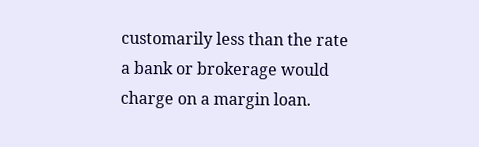customarily less than the rate a bank or brokerage would charge on a margin loan.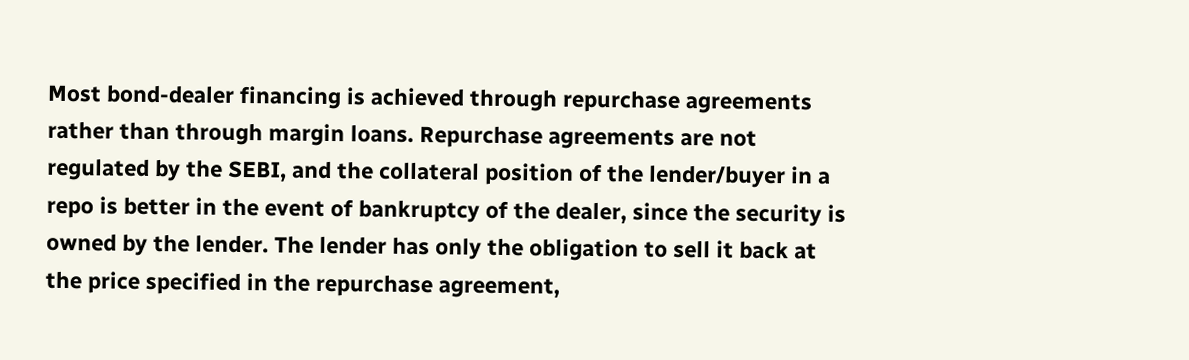Most bond-dealer financing is achieved through repurchase agreements rather than through margin loans. Repurchase agreements are not regulated by the SEBI, and the collateral position of the lender/buyer in a repo is better in the event of bankruptcy of the dealer, since the security is owned by the lender. The lender has only the obligation to sell it back at the price specified in the repurchase agreement,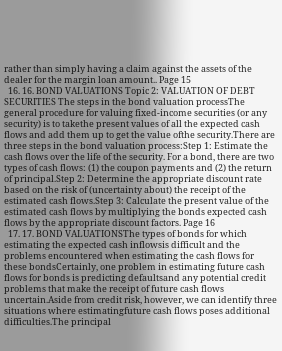rather than simply having a claim against the assets of the dealer for the margin loan amount.. Page 15
  16. 16. BOND VALUATIONS Topic 2: VALUATION OF DEBT SECURITIES The steps in the bond valuation processThe general procedure for valuing fixed-income securities (or any security) is to takethe present values of all the expected cash flows and add them up to get the value ofthe security.There are three steps in the bond valuation process:Step 1: Estimate the cash flows over the life of the security. For a bond, there are two types of cash flows: (1) the coupon payments and (2) the return of principal.Step 2: Determine the appropriate discount rate based on the risk of (uncertainty about) the receipt of the estimated cash flows.Step 3: Calculate the present value of the estimated cash flows by multiplying the bonds expected cash flows by the appropriate discount factors. Page 16
  17. 17. BOND VALUATIONSThe types of bonds for which estimating the expected cash inflowsis difficult and the problems encountered when estimating the cash flows for these bondsCertainly, one problem in estimating future cash flows for bonds is predicting defaultsand any potential credit problems that make the receipt of future cash flows uncertain.Aside from credit risk, however, we can identify three situations where estimatingfuture cash flows poses additional difficulties.The principal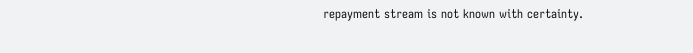repayment stream is not known with certainty.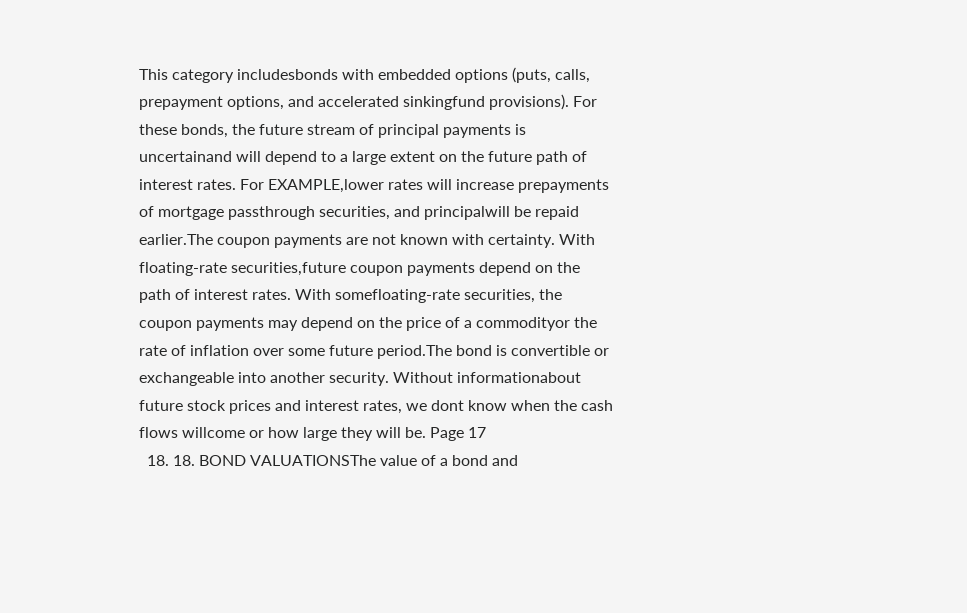This category includesbonds with embedded options (puts, calls, prepayment options, and accelerated sinkingfund provisions). For these bonds, the future stream of principal payments is uncertainand will depend to a large extent on the future path of interest rates. For EXAMPLE,lower rates will increase prepayments of mortgage passthrough securities, and principalwill be repaid earlier.The coupon payments are not known with certainty. With floating-rate securities,future coupon payments depend on the path of interest rates. With somefloating-rate securities, the coupon payments may depend on the price of a commodityor the rate of inflation over some future period.The bond is convertible or exchangeable into another security. Without informationabout future stock prices and interest rates, we dont know when the cash flows willcome or how large they will be. Page 17
  18. 18. BOND VALUATIONSThe value of a bond and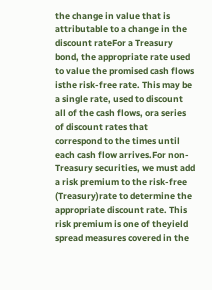the change in value that is attributable to a change in the discount rateFor a Treasury bond, the appropriate rate used to value the promised cash flows isthe risk-free rate. This may be a single rate, used to discount all of the cash flows, ora series of discount rates that correspond to the times until each cash flow arrives.For non-Treasury securities, we must add a risk premium to the risk-free (Treasury)rate to determine the appropriate discount rate. This risk premium is one of theyield spread measures covered in the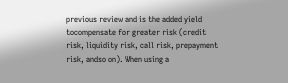previous review and is the added yield tocompensate for greater risk (credit risk, liquidity risk, call risk, prepayment risk, andso on). When using a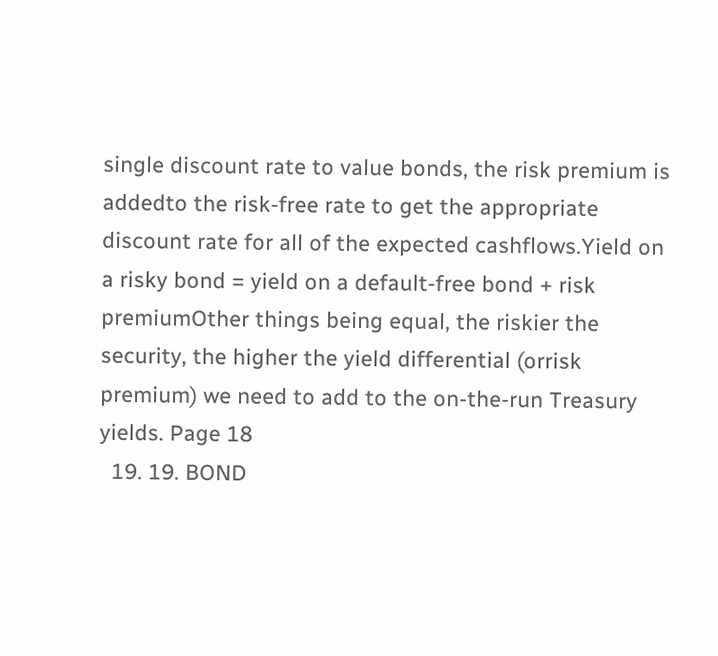single discount rate to value bonds, the risk premium is addedto the risk-free rate to get the appropriate discount rate for all of the expected cashflows.Yield on a risky bond = yield on a default-free bond + risk premiumOther things being equal, the riskier the security, the higher the yield differential (orrisk premium) we need to add to the on-the-run Treasury yields. Page 18
  19. 19. BOND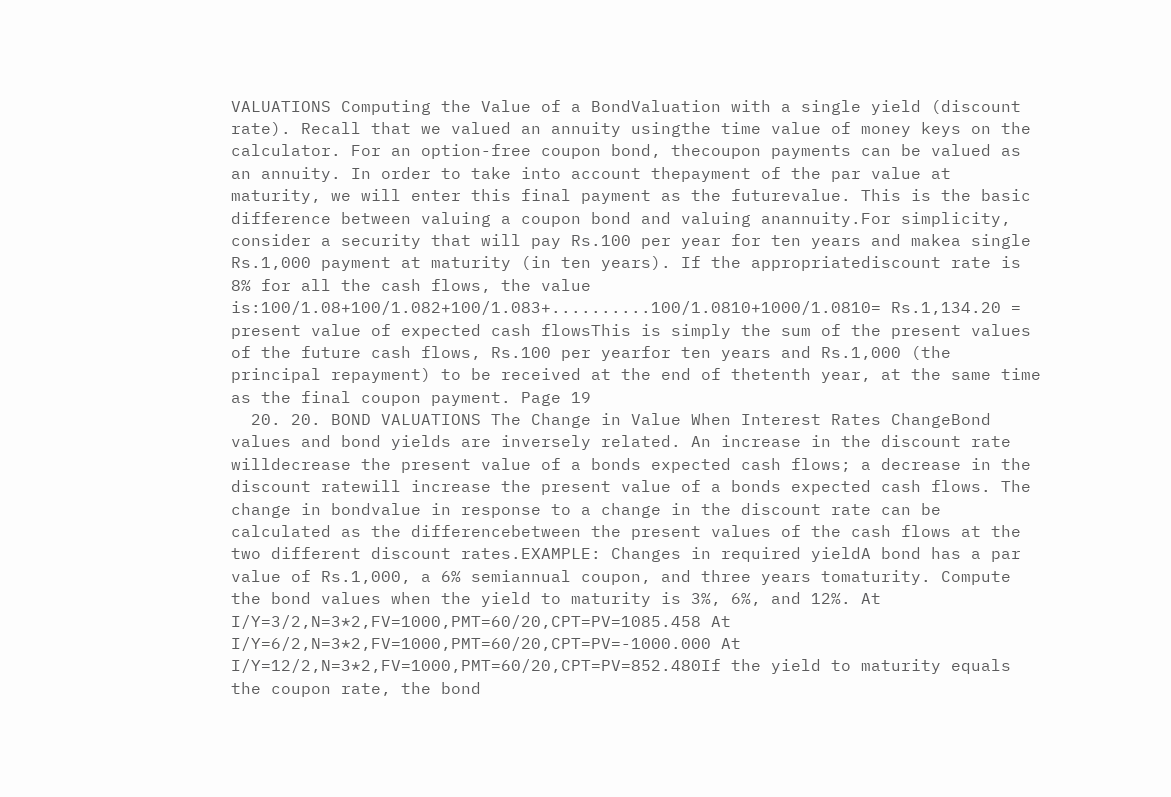VALUATIONS Computing the Value of a BondValuation with a single yield (discount rate). Recall that we valued an annuity usingthe time value of money keys on the calculator. For an option-free coupon bond, thecoupon payments can be valued as an annuity. In order to take into account thepayment of the par value at maturity, we will enter this final payment as the futurevalue. This is the basic difference between valuing a coupon bond and valuing anannuity.For simplicity, consider a security that will pay Rs.100 per year for ten years and makea single Rs.1,000 payment at maturity (in ten years). If the appropriatediscount rate is 8% for all the cash flows, the value is:100/1.08+100/1.082+100/1.083+..........100/1.0810+1000/1.0810= Rs.1,134.20 = present value of expected cash flowsThis is simply the sum of the present values of the future cash flows, Rs.100 per yearfor ten years and Rs.1,000 (the principal repayment) to be received at the end of thetenth year, at the same time as the final coupon payment. Page 19
  20. 20. BOND VALUATIONS The Change in Value When Interest Rates ChangeBond values and bond yields are inversely related. An increase in the discount rate willdecrease the present value of a bonds expected cash flows; a decrease in the discount ratewill increase the present value of a bonds expected cash flows. The change in bondvalue in response to a change in the discount rate can be calculated as the differencebetween the present values of the cash flows at the two different discount rates.EXAMPLE: Changes in required yieldA bond has a par value of Rs.1,000, a 6% semiannual coupon, and three years tomaturity. Compute the bond values when the yield to maturity is 3%, 6%, and 12%. At I/Y=3/2,N=3*2,FV=1000,PMT=60/20,CPT=PV=1085.458 At I/Y=6/2,N=3*2,FV=1000,PMT=60/20,CPT=PV=-1000.000 At I/Y=12/2,N=3*2,FV=1000,PMT=60/20,CPT=PV=852.480If the yield to maturity equals the coupon rate, the bond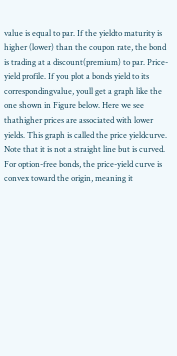value is equal to par. If the yieldto maturity is higher (lower) than the coupon rate, the bond is trading at a discount(premium) to par. Price-yield profile. If you plot a bonds yield to its correspondingvalue, youll get a graph like the one shown in Figure below. Here we see thathigher prices are associated with lower yields. This graph is called the price yieldcurve. Note that it is not a straight line but is curved. For option-free bonds, the price-yield curve is convex toward the origin, meaning it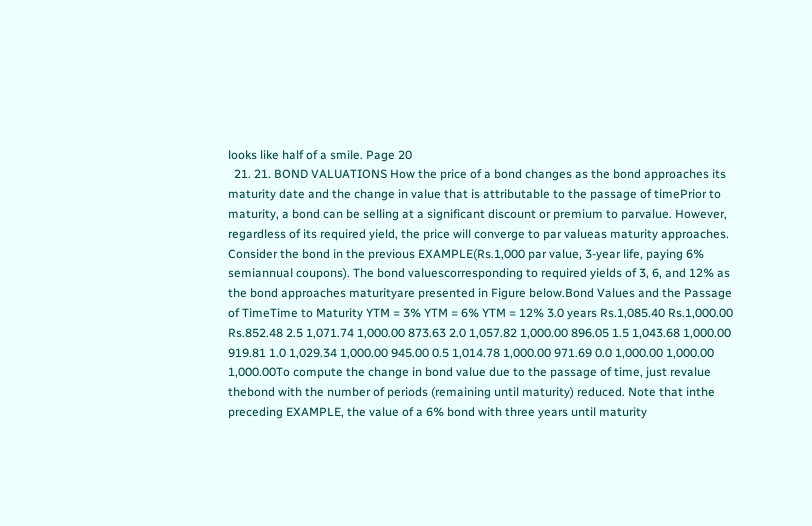looks like half of a smile. Page 20
  21. 21. BOND VALUATIONS How the price of a bond changes as the bond approaches its maturity date and the change in value that is attributable to the passage of timePrior to maturity, a bond can be selling at a significant discount or premium to parvalue. However, regardless of its required yield, the price will converge to par valueas maturity approaches. Consider the bond in the previous EXAMPLE(Rs.1,000 par value, 3-year life, paying 6% semiannual coupons). The bond valuescorresponding to required yields of 3, 6, and 12% as the bond approaches maturityare presented in Figure below.Bond Values and the Passage of TimeTime to Maturity YTM = 3% YTM = 6% YTM = 12% 3.0 years Rs.1,085.40 Rs.1,000.00 Rs.852.48 2.5 1,071.74 1,000.00 873.63 2.0 1,057.82 1,000.00 896.05 1.5 1,043.68 1,000.00 919.81 1.0 1,029.34 1,000.00 945.00 0.5 1,014.78 1,000.00 971.69 0.0 1,000.00 1,000.00 1,000.00To compute the change in bond value due to the passage of time, just revalue thebond with the number of periods (remaining until maturity) reduced. Note that inthe preceding EXAMPLE, the value of a 6% bond with three years until maturity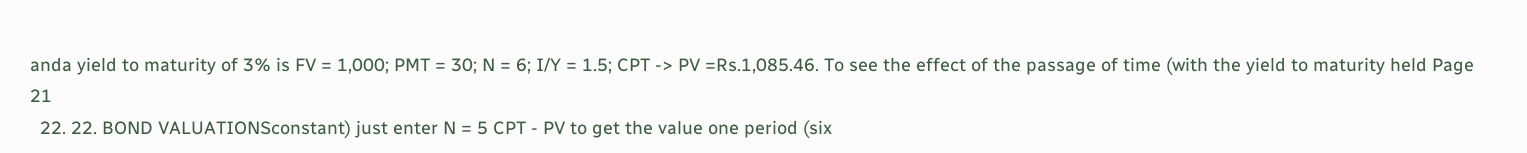anda yield to maturity of 3% is FV = 1,000; PMT = 30; N = 6; I/Y = 1.5; CPT -> PV =Rs.1,085.46. To see the effect of the passage of time (with the yield to maturity held Page 21
  22. 22. BOND VALUATIONSconstant) just enter N = 5 CPT - PV to get the value one period (six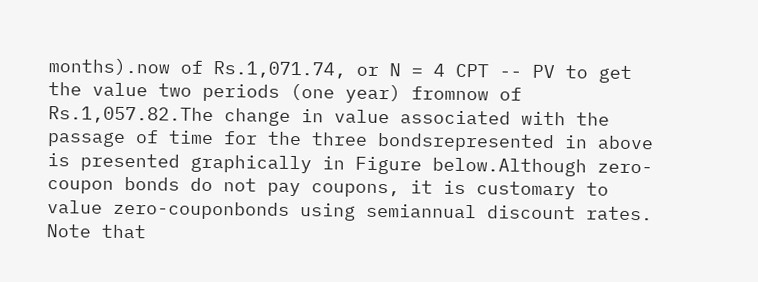months).now of Rs.1,071.74, or N = 4 CPT -- PV to get the value two periods (one year) fromnow of Rs.1,057.82.The change in value associated with the passage of time for the three bondsrepresented in above is presented graphically in Figure below.Although zero-coupon bonds do not pay coupons, it is customary to value zero-couponbonds using semiannual discount rates. Note that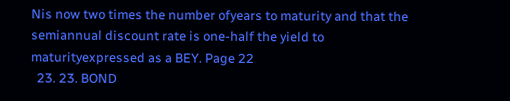Nis now two times the number ofyears to maturity and that the semiannual discount rate is one-half the yield to maturityexpressed as a BEY. Page 22
  23. 23. BOND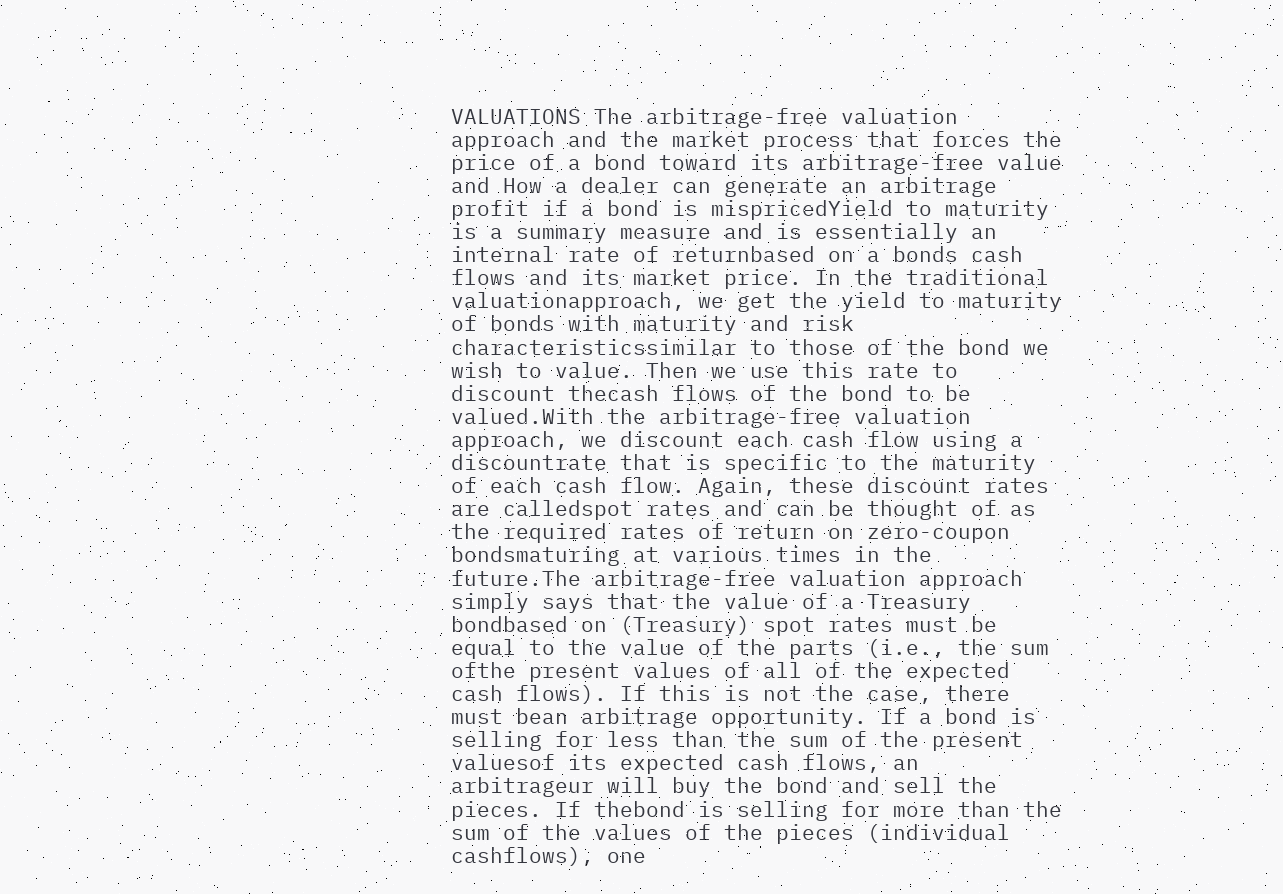VALUATIONS The arbitrage-free valuation approach and the market process that forces the price of a bond toward its arbitrage-free value and How a dealer can generate an arbitrage profit if a bond is mispricedYield to maturity is a summary measure and is essentially an internal rate of returnbased on a bonds cash flows and its market price. In the traditional valuationapproach, we get the yield to maturity of bonds with maturity and risk characteristicssimilar to those of the bond we wish to value. Then we use this rate to discount thecash flows of the bond to be valued.With the arbitrage-free valuation approach, we discount each cash flow using a discountrate that is specific to the maturity of each cash flow. Again, these discount rates are calledspot rates and can be thought of as the required rates of return on zero-coupon bondsmaturing at various times in the future.The arbitrage-free valuation approach simply says that the value of a Treasury bondbased on (Treasury) spot rates must be equal to the value of the parts (i.e., the sum ofthe present values of all of the expected cash flows). If this is not the case, there must bean arbitrage opportunity. If a bond is selling for less than the sum of the present valuesof its expected cash flows, an arbitrageur will buy the bond and sell the pieces. If thebond is selling for more than the sum of the values of the pieces (individual cashflows), one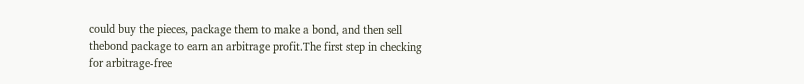could buy the pieces, package them to make a bond, and then sell thebond package to earn an arbitrage profit.The first step in checking for arbitrage-free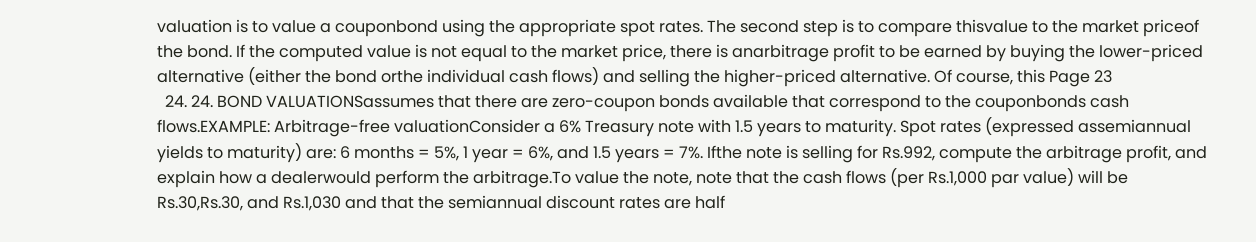valuation is to value a couponbond using the appropriate spot rates. The second step is to compare thisvalue to the market priceof the bond. If the computed value is not equal to the market price, there is anarbitrage profit to be earned by buying the lower-priced alternative (either the bond orthe individual cash flows) and selling the higher-priced alternative. Of course, this Page 23
  24. 24. BOND VALUATIONSassumes that there are zero-coupon bonds available that correspond to the couponbonds cash flows.EXAMPLE: Arbitrage-free valuationConsider a 6% Treasury note with 1.5 years to maturity. Spot rates (expressed assemiannual yields to maturity) are: 6 months = 5%, 1 year = 6%, and 1.5 years = 7%. Ifthe note is selling for Rs.992, compute the arbitrage profit, and explain how a dealerwould perform the arbitrage.To value the note, note that the cash flows (per Rs.1,000 par value) will be Rs.30,Rs.30, and Rs.1,030 and that the semiannual discount rates are half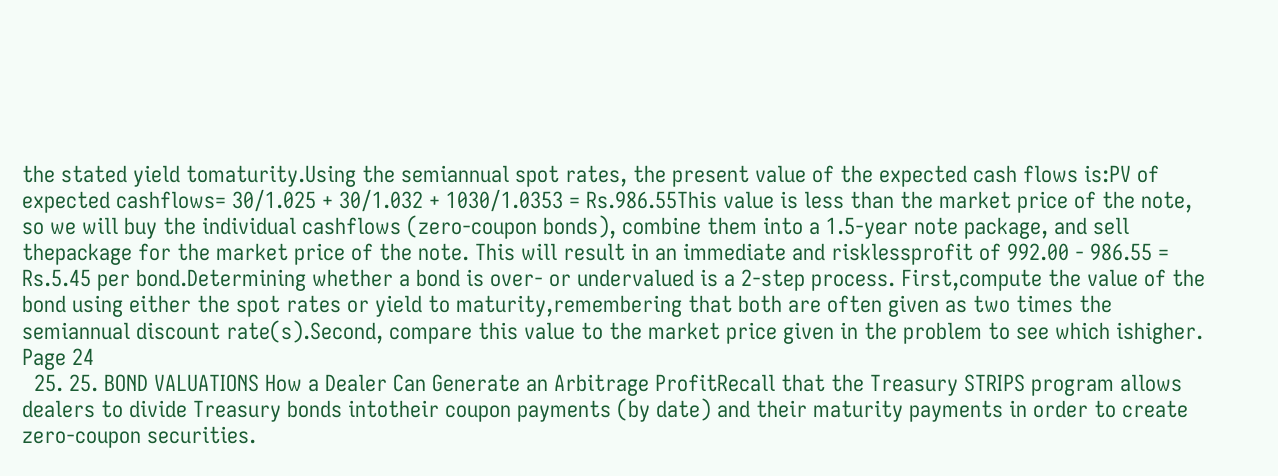the stated yield tomaturity.Using the semiannual spot rates, the present value of the expected cash flows is:PV of expected cashflows= 30/1.025 + 30/1.032 + 1030/1.0353 = Rs.986.55This value is less than the market price of the note, so we will buy the individual cashflows (zero-coupon bonds), combine them into a 1.5-year note package, and sell thepackage for the market price of the note. This will result in an immediate and risklessprofit of 992.00 - 986.55 = Rs.5.45 per bond.Determining whether a bond is over- or undervalued is a 2-step process. First,compute the value of the bond using either the spot rates or yield to maturity,remembering that both are often given as two times the semiannual discount rate(s).Second, compare this value to the market price given in the problem to see which ishigher. Page 24
  25. 25. BOND VALUATIONS How a Dealer Can Generate an Arbitrage ProfitRecall that the Treasury STRIPS program allows dealers to divide Treasury bonds intotheir coupon payments (by date) and their maturity payments in order to create zero-coupon securities.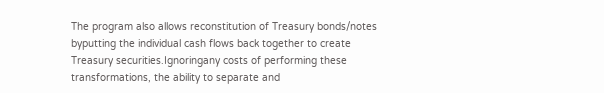The program also allows reconstitution of Treasury bonds/notes byputting the individual cash flows back together to create Treasury securities.Ignoringany costs of performing these transformations, the ability to separate and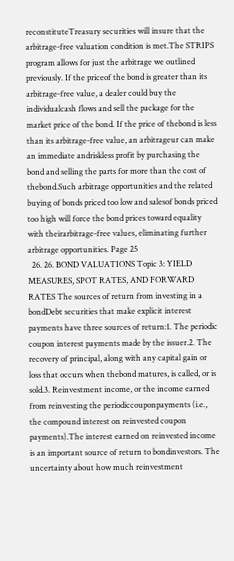reconstituteTreasury securities will insure that the arbitrage-free valuation condition is met.The STRIPS program allows for just the arbitrage we outlined previously. If the priceof the bond is greater than its arbitrage-free value, a dealer could buy the individualcash flows and sell the package for the market price of the bond. If the price of thebond is less than its arbitrage-free value, an arbitrageur can make an immediate andriskless profit by purchasing the bond and selling the parts for more than the cost of thebond.Such arbitrage opportunities and the related buying of bonds priced too low and salesof bonds priced too high will force the bond prices toward equality with theirarbitrage-free values, eliminating further arbitrage opportunities. Page 25
  26. 26. BOND VALUATIONS Topic 3: YIELD MEASURES, SPOT RATES, AND FORWARD RATES The sources of return from investing in a bondDebt securities that make explicit interest payments have three sources of return:1. The periodic coupon interest payments made by the issuer.2. The recovery of principal, along with any capital gain or loss that occurs when thebond matures, is called, or is sold.3. Reinvestment income, or the income earned from reinvesting the periodiccouponpayments (i.e., the compound interest on reinvested coupon payments).The interest earned on reinvested income is an important source of return to bondinvestors. The uncertainty about how much reinvestment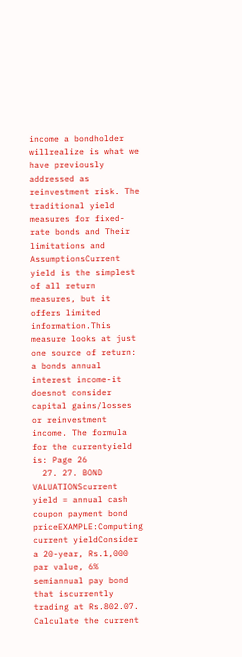income a bondholder willrealize is what we have previously addressed as reinvestment risk. The traditional yield measures for fixed-rate bonds and Their limitations and AssumptionsCurrent yield is the simplest of all return measures, but it offers limited information.This measure looks at just one source of return: a bonds annual interest income-it doesnot consider capital gains/losses or reinvestment income. The formula for the currentyield is: Page 26
  27. 27. BOND VALUATIONScurrent yield = annual cash coupon payment bond priceEXAMPLE:Computing current yieldConsider a 20-year, Rs.1,000 par value, 6% semiannual pay bond that iscurrently trading at Rs.802.07. Calculate the current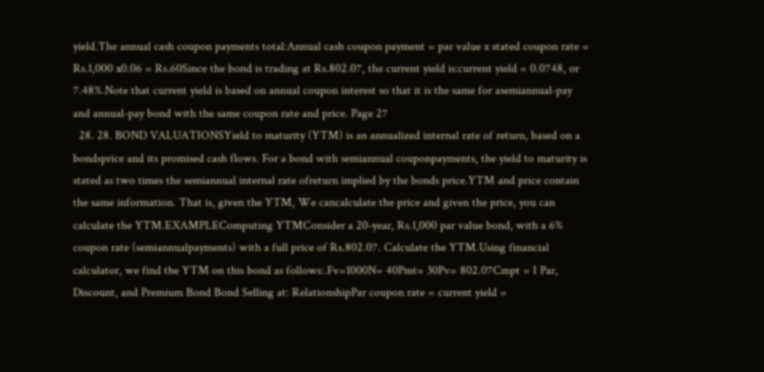yield.The annual cash coupon payments total:Annual cash coupon payment = par value x stated coupon rate = Rs.1,000 x0.06 = Rs.60Since the bond is trading at Rs.802.07, the current yield is:current yield = 0.0748, or 7.48%.Note that current yield is based on annual coupon interest so that it is the same for asemiannual-pay and annual-pay bond with the same coupon rate and price. Page 27
  28. 28. BOND VALUATIONSYield to maturity (YTM) is an annualized internal rate of return, based on a bondsprice and its promised cash flows. For a bond with semiannual couponpayments, the yield to maturity is stated as two times the semiannual internal rate ofreturn implied by the bonds price.YTM and price contain the same information. That is, given the YTM, We cancalculate the price and given the price, you can calculate the YTM.EXAMPLEComputing YTMConsider a 20-year, Rs.1,000 par value bond, with a 6% coupon rate (semiannualpayments) with a full price of Rs.802.07. Calculate the YTM.Using financial calculator, we find the YTM on this bond as follows:.Fv=1000N= 40Pmt= 30Pv= 802.07Cmpt = I Par, Discount, and Premium Bond Bond Selling at: RelationshipPar coupon rate = current yield =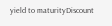yield to maturityDiscount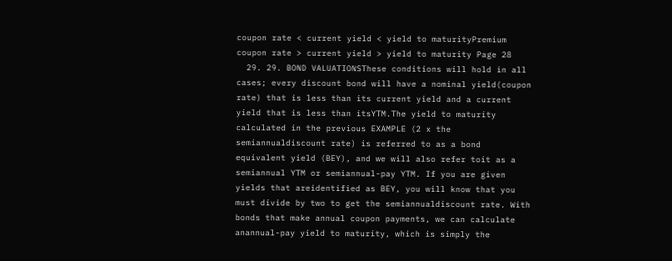coupon rate < current yield < yield to maturityPremium coupon rate > current yield > yield to maturity Page 28
  29. 29. BOND VALUATIONSThese conditions will hold in all cases; every discount bond will have a nominal yield(coupon rate) that is less than its current yield and a current yield that is less than itsYTM.The yield to maturity calculated in the previous EXAMPLE (2 x the semiannualdiscount rate) is referred to as a bond equivalent yield (BEY), and we will also refer toit as a semiannual YTM or semiannual-pay YTM. If you are given yields that areidentified as BEY, you will know that you must divide by two to get the semiannualdiscount rate. With bonds that make annual coupon payments, we can calculate anannual-pay yield to maturity, which is simply the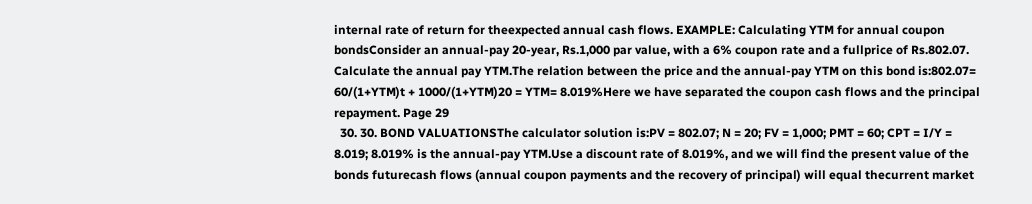internal rate of return for theexpected annual cash flows. EXAMPLE: Calculating YTM for annual coupon bondsConsider an annual-pay 20-year, Rs.1,000 par value, with a 6% coupon rate and a fullprice of Rs.802.07. Calculate the annual pay YTM.The relation between the price and the annual-pay YTM on this bond is:802.07= 60/(1+YTM)t + 1000/(1+YTM)20 = YTM= 8.019%Here we have separated the coupon cash flows and the principal repayment. Page 29
  30. 30. BOND VALUATIONSThe calculator solution is:PV = 802.07; N = 20; FV = 1,000; PMT = 60; CPT = I/Y = 8.019; 8.019% is the annual-pay YTM.Use a discount rate of 8.019%, and we will find the present value of the bonds futurecash flows (annual coupon payments and the recovery of principal) will equal thecurrent market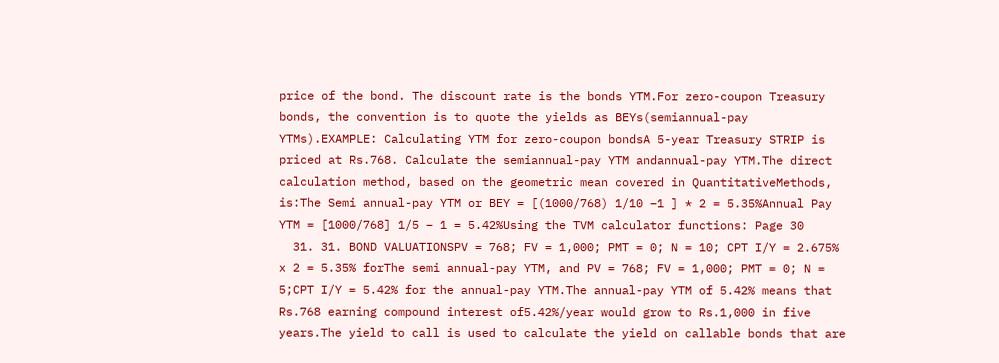price of the bond. The discount rate is the bonds YTM.For zero-coupon Treasury bonds, the convention is to quote the yields as BEYs(semiannual-pay YTMs).EXAMPLE: Calculating YTM for zero-coupon bondsA 5-year Treasury STRIP is priced at Rs.768. Calculate the semiannual-pay YTM andannual-pay YTM.The direct calculation method, based on the geometric mean covered in QuantitativeMethods, is:The Semi annual-pay YTM or BEY = [(1000/768) 1/10 –1 ] * 2 = 5.35%Annual Pay YTM = [1000/768] 1/5 – 1 = 5.42%Using the TVM calculator functions: Page 30
  31. 31. BOND VALUATIONSPV = 768; FV = 1,000; PMT = 0; N = 10; CPT I/Y = 2.675% x 2 = 5.35% forThe semi annual-pay YTM, and PV = 768; FV = 1,000; PMT = 0; N = 5;CPT I/Y = 5.42% for the annual-pay YTM.The annual-pay YTM of 5.42% means that Rs.768 earning compound interest of5.42%/year would grow to Rs.1,000 in five years.The yield to call is used to calculate the yield on callable bonds that are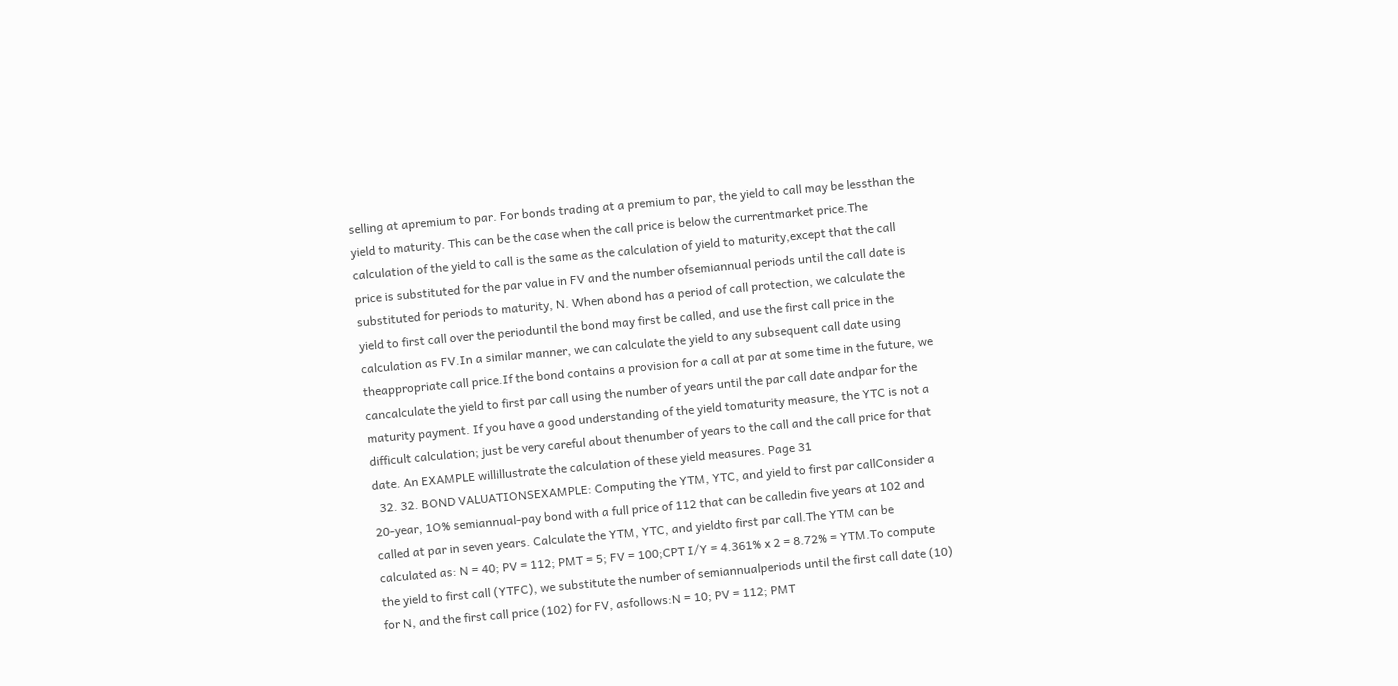selling at apremium to par. For bonds trading at a premium to par, the yield to call may be lessthan the yield to maturity. This can be the case when the call price is below the currentmarket price.The calculation of the yield to call is the same as the calculation of yield to maturity,except that the call price is substituted for the par value in FV and the number ofsemiannual periods until the call date is substituted for periods to maturity, N. When abond has a period of call protection, we calculate the yield to first call over the perioduntil the bond may first be called, and use the first call price in the calculation as FV.In a similar manner, we can calculate the yield to any subsequent call date using theappropriate call price.If the bond contains a provision for a call at par at some time in the future, we cancalculate the yield to first par call using the number of years until the par call date andpar for the maturity payment. If you have a good understanding of the yield tomaturity measure, the YTC is not a difficult calculation; just be very careful about thenumber of years to the call and the call price for that date. An EXAMPLE willillustrate the calculation of these yield measures. Page 31
  32. 32. BOND VALUATIONSEXAMPLE: Computing the YTM, YTC, and yield to first par callConsider a 20-year, 1O% semiannual-pay bond with a full price of 112 that can be calledin five years at 102 and called at par in seven years. Calculate the YTM, YTC, and yieldto first par call.The YTM can be calculated as: N = 40; PV = 112; PMT = 5; FV = 100;CPT I/Y = 4.361% x 2 = 8.72% = YTM.To compute the yield to first call (YTFC), we substitute the number of semiannualperiods until the first call date (10) for N, and the first call price (102) for FV, asfollows:N = 10; PV = 112; PMT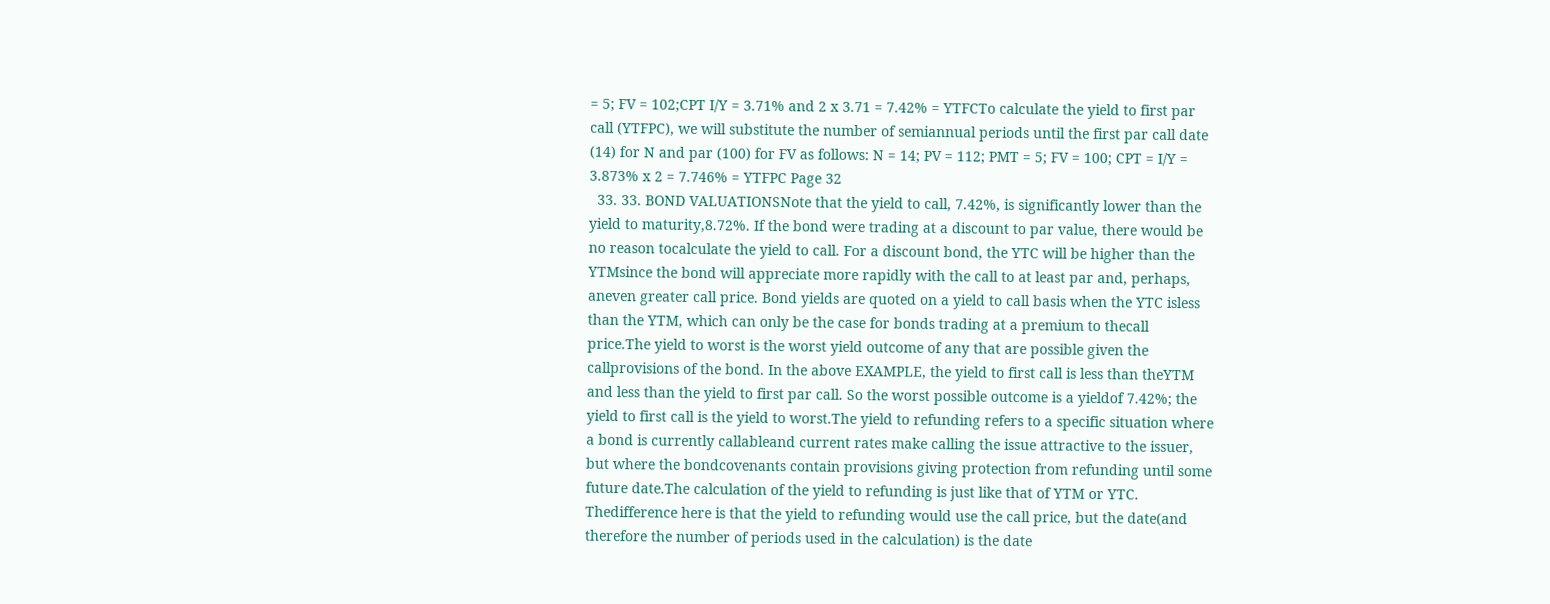= 5; FV = 102;CPT I/Y = 3.71% and 2 x 3.71 = 7.42% = YTFCTo calculate the yield to first par call (YTFPC), we will substitute the number of semiannual periods until the first par call date (14) for N and par (100) for FV as follows: N = 14; PV = 112; PMT = 5; FV = 100; CPT = I/Y = 3.873% x 2 = 7.746% = YTFPC Page 32
  33. 33. BOND VALUATIONSNote that the yield to call, 7.42%, is significantly lower than the yield to maturity,8.72%. If the bond were trading at a discount to par value, there would be no reason tocalculate the yield to call. For a discount bond, the YTC will be higher than the YTMsince the bond will appreciate more rapidly with the call to at least par and, perhaps, aneven greater call price. Bond yields are quoted on a yield to call basis when the YTC isless than the YTM, which can only be the case for bonds trading at a premium to thecall price.The yield to worst is the worst yield outcome of any that are possible given the callprovisions of the bond. In the above EXAMPLE, the yield to first call is less than theYTM and less than the yield to first par call. So the worst possible outcome is a yieldof 7.42%; the yield to first call is the yield to worst.The yield to refunding refers to a specific situation where a bond is currently callableand current rates make calling the issue attractive to the issuer, but where the bondcovenants contain provisions giving protection from refunding until some future date.The calculation of the yield to refunding is just like that of YTM or YTC. Thedifference here is that the yield to refunding would use the call price, but the date(and therefore the number of periods used in the calculation) is the date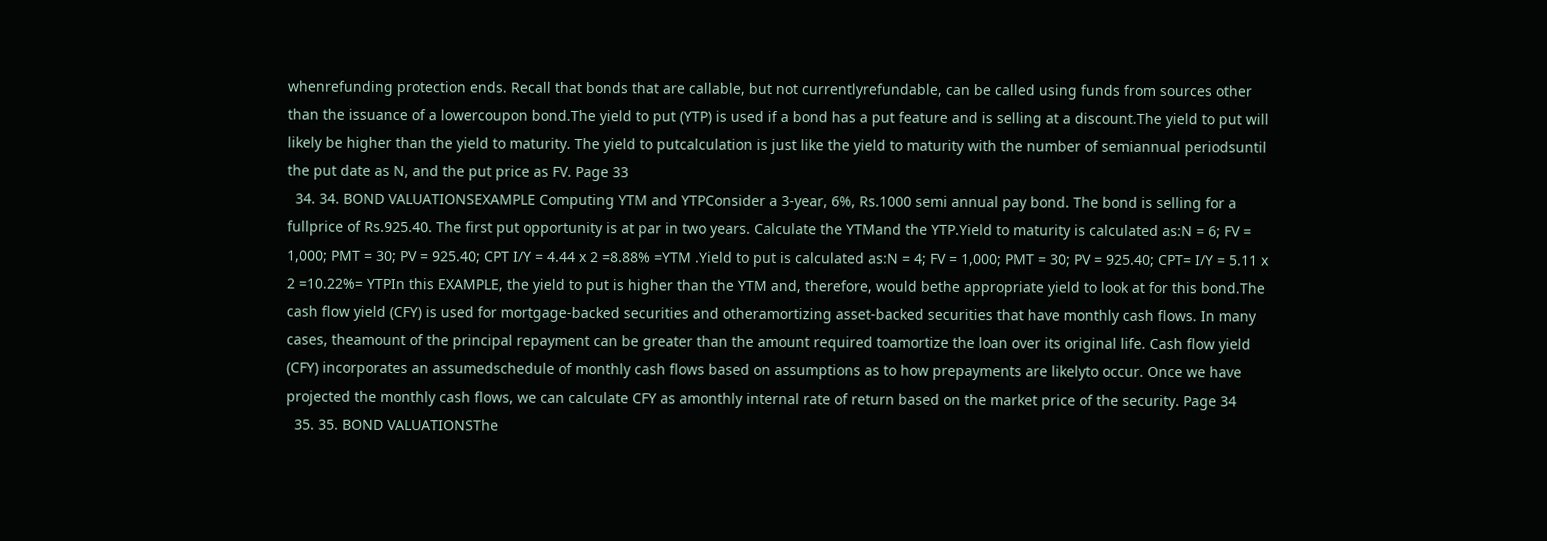whenrefunding protection ends. Recall that bonds that are callable, but not currentlyrefundable, can be called using funds from sources other than the issuance of a lowercoupon bond.The yield to put (YTP) is used if a bond has a put feature and is selling at a discount.The yield to put will likely be higher than the yield to maturity. The yield to putcalculation is just like the yield to maturity with the number of semiannual periodsuntil the put date as N, and the put price as FV. Page 33
  34. 34. BOND VALUATIONSEXAMPLE Computing YTM and YTPConsider a 3-year, 6%, Rs.1000 semi annual pay bond. The bond is selling for a fullprice of Rs.925.40. The first put opportunity is at par in two years. Calculate the YTMand the YTP.Yield to maturity is calculated as:N = 6; FV = 1,000; PMT = 30; PV = 925.40; CPT I/Y = 4.44 x 2 =8.88% =YTM .Yield to put is calculated as:N = 4; FV = 1,000; PMT = 30; PV = 925.40; CPT= I/Y = 5.11 x 2 =10.22%= YTPIn this EXAMPLE, the yield to put is higher than the YTM and, therefore, would bethe appropriate yield to look at for this bond.The cash flow yield (CFY) is used for mortgage-backed securities and otheramortizing asset-backed securities that have monthly cash flows. In many cases, theamount of the principal repayment can be greater than the amount required toamortize the loan over its original life. Cash flow yield (CFY) incorporates an assumedschedule of monthly cash flows based on assumptions as to how prepayments are likelyto occur. Once we have projected the monthly cash flows, we can calculate CFY as amonthly internal rate of return based on the market price of the security. Page 34
  35. 35. BOND VALUATIONSThe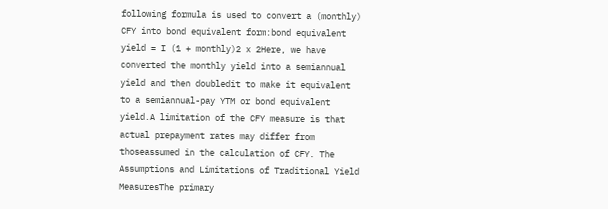following formula is used to convert a (monthly) CFY into bond equivalent form:bond equivalent yield = I (1 + monthly)2 x 2Here, we have converted the monthly yield into a semiannual yield and then doubledit to make it equivalent to a semiannual-pay YTM or bond equivalent yield.A limitation of the CFY measure is that actual prepayment rates may differ from thoseassumed in the calculation of CFY. The Assumptions and Limitations of Traditional Yield MeasuresThe primary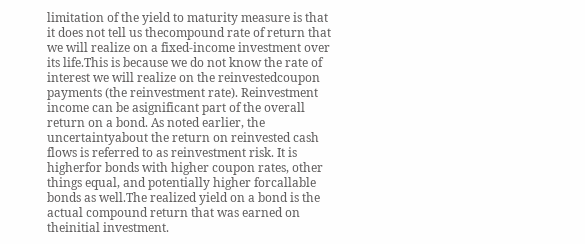limitation of the yield to maturity measure is that it does not tell us thecompound rate of return that we will realize on a fixed-income investment over its life.This is because we do not know the rate of interest we will realize on the reinvestedcoupon payments (the reinvestment rate). Reinvestment income can be asignificant part of the overall return on a bond. As noted earlier, the uncertaintyabout the return on reinvested cash flows is referred to as reinvestment risk. It is higherfor bonds with higher coupon rates, other things equal, and potentially higher forcallable bonds as well.The realized yield on a bond is the actual compound return that was earned on theinitial investment.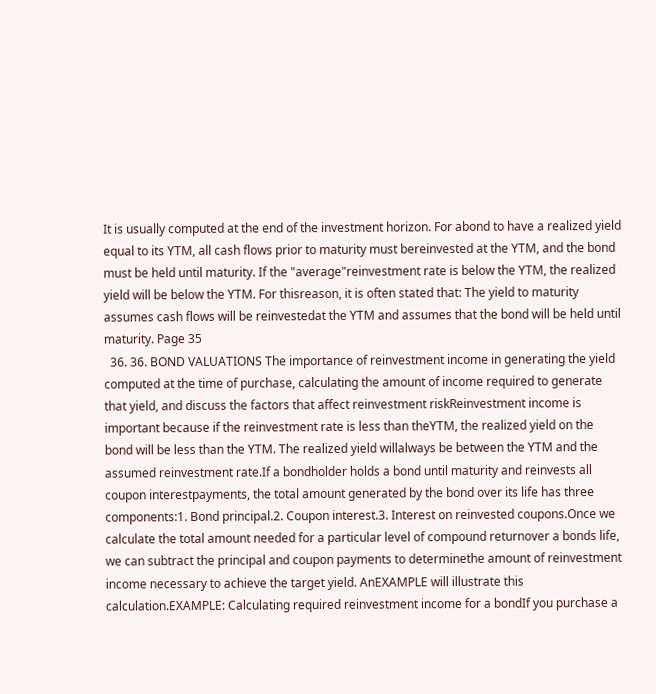It is usually computed at the end of the investment horizon. For abond to have a realized yield equal to its YTM, all cash flows prior to maturity must bereinvested at the YTM, and the bond must be held until maturity. If the "average"reinvestment rate is below the YTM, the realized yield will be below the YTM. For thisreason, it is often stated that: The yield to maturity assumes cash flows will be reinvestedat the YTM and assumes that the bond will be held until maturity. Page 35
  36. 36. BOND VALUATIONS The importance of reinvestment income in generating the yield computed at the time of purchase, calculating the amount of income required to generate that yield, and discuss the factors that affect reinvestment riskReinvestment income is important because if the reinvestment rate is less than theYTM, the realized yield on the bond will be less than the YTM. The realized yield willalways be between the YTM and the assumed reinvestment rate.If a bondholder holds a bond until maturity and reinvests all coupon interestpayments, the total amount generated by the bond over its life has three components:1. Bond principal.2. Coupon interest.3. Interest on reinvested coupons.Once we calculate the total amount needed for a particular level of compound returnover a bonds life, we can subtract the principal and coupon payments to determinethe amount of reinvestment income necessary to achieve the target yield. AnEXAMPLE will illustrate this calculation.EXAMPLE: Calculating required reinvestment income for a bondIf you purchase a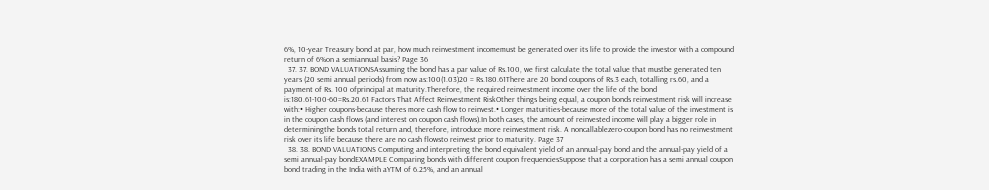6%, 10-year Treasury bond at par, how much reinvestment incomemust be generated over its life to provide the investor with a compound return of 6%on a semiannual basis? Page 36
  37. 37. BOND VALUATIONSAssuming the bond has a par value of Rs.100, we first calculate the total value that mustbe generated ten years (20 semi annual periods) from now as:100(1.03)20 = Rs.180.61There are 20 bond coupons of Rs.3 each, totalling rs.60, and a payment of Rs. 100 ofprincipal at maturity.Therefore, the required reinvestment income over the life of the bond is:180.61-100-60=Rs.20.61 Factors That Affect Reinvestment RiskOther things being equal, a coupon bonds reinvestment risk will increase with:• Higher coupons-because theres more cash flow to reinvest.• Longer maturities-because more of the total value of the investment is in the coupon cash flows (and interest on coupon cash flows).In both cases, the amount of reinvested income will play a bigger role in determiningthe bonds total return and, therefore, introduce more reinvestment risk. A noncallablezero-coupon bond has no reinvestment risk over its life because there are no cash flowsto reinvest prior to maturity. Page 37
  38. 38. BOND VALUATIONS Computing and interpreting the bond equivalent yield of an annual-pay bond and the annual-pay yield of a semi annual-pay bondEXAMPLE Comparing bonds with different coupon frequenciesSuppose that a corporation has a semi annual coupon bond trading in the India with aYTM of 6.25%, and an annual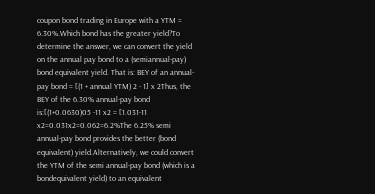coupon bond trading in Europe with a YTM = 6.30%.Which bond has the greater yield?To determine the answer, we can convert the yield on the annual pay bond to a (semiannual-pay) bond equivalent yield. That is: BEY of an annual-pay bond = [(1 + annual YTM) 2 - 1] x 2Thus, the BEY of the 6.30% annual-pay bond is:[(1+0.0630)05 -11 x2 = [1.031-11 x2=0.031x2=0.062=6.2%The 6.25% semi annual-pay bond provides the better (bond equivalent) yield.Alternatively, we could convert the YTM of the semi annual-pay bond (which is a bondequivalent yield) to an equivalent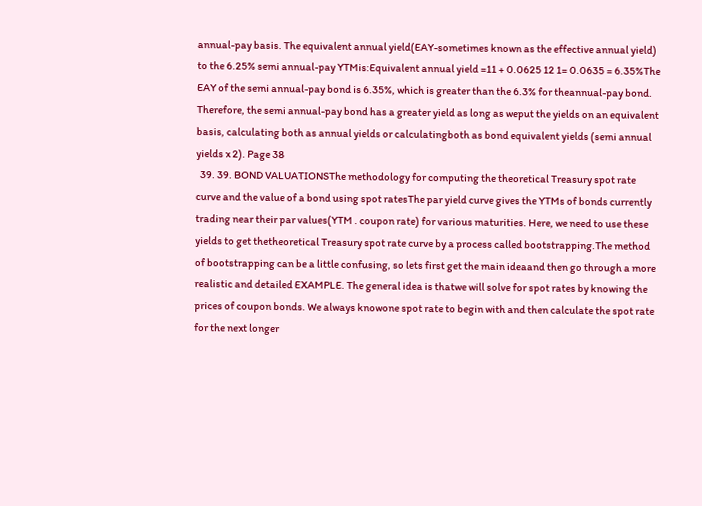annual-pay basis. The equivalent annual yield(EAY-sometimes known as the effective annual yield) to the 6.25% semi annual-pay YTMis:Equivalent annual yield =11 + 0.0625 12 1= 0.0635 = 6.35%The EAY of the semi annual-pay bond is 6.35%, which is greater than the 6.3% for theannual-pay bond. Therefore, the semi annual-pay bond has a greater yield as long as weput the yields on an equivalent basis, calculating both as annual yields or calculatingboth as bond equivalent yields (semi annual yields x 2). Page 38
  39. 39. BOND VALUATIONSThe methodology for computing the theoretical Treasury spot rate curve and the value of a bond using spot ratesThe par yield curve gives the YTMs of bonds currently trading near their par values(YTM . coupon rate) for various maturities. Here, we need to use these yields to get thetheoretical Treasury spot rate curve by a process called bootstrapping.The method of bootstrapping can be a little confusing, so lets first get the main ideaand then go through a more realistic and detailed EXAMPLE. The general idea is thatwe will solve for spot rates by knowing the prices of coupon bonds. We always knowone spot rate to begin with and then calculate the spot rate for the next longer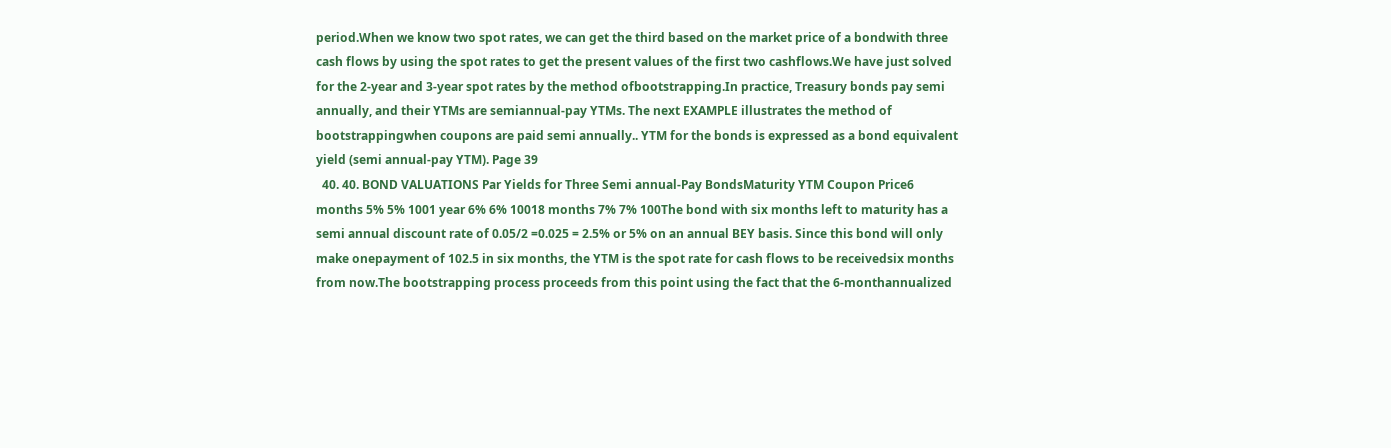period.When we know two spot rates, we can get the third based on the market price of a bondwith three cash flows by using the spot rates to get the present values of the first two cashflows.We have just solved for the 2-year and 3-year spot rates by the method ofbootstrapping.In practice, Treasury bonds pay semi annually, and their YTMs are semiannual-pay YTMs. The next EXAMPLE illustrates the method of bootstrappingwhen coupons are paid semi annually.. YTM for the bonds is expressed as a bond equivalent yield (semi annual-pay YTM). Page 39
  40. 40. BOND VALUATIONS Par Yields for Three Semi annual-Pay BondsMaturity YTM Coupon Price6 months 5% 5% 1001 year 6% 6% 10018 months 7% 7% 100The bond with six months left to maturity has a semi annual discount rate of 0.05/2 =0.025 = 2.5% or 5% on an annual BEY basis. Since this bond will only make onepayment of 102.5 in six months, the YTM is the spot rate for cash flows to be receivedsix months from now.The bootstrapping process proceeds from this point using the fact that the 6-monthannualized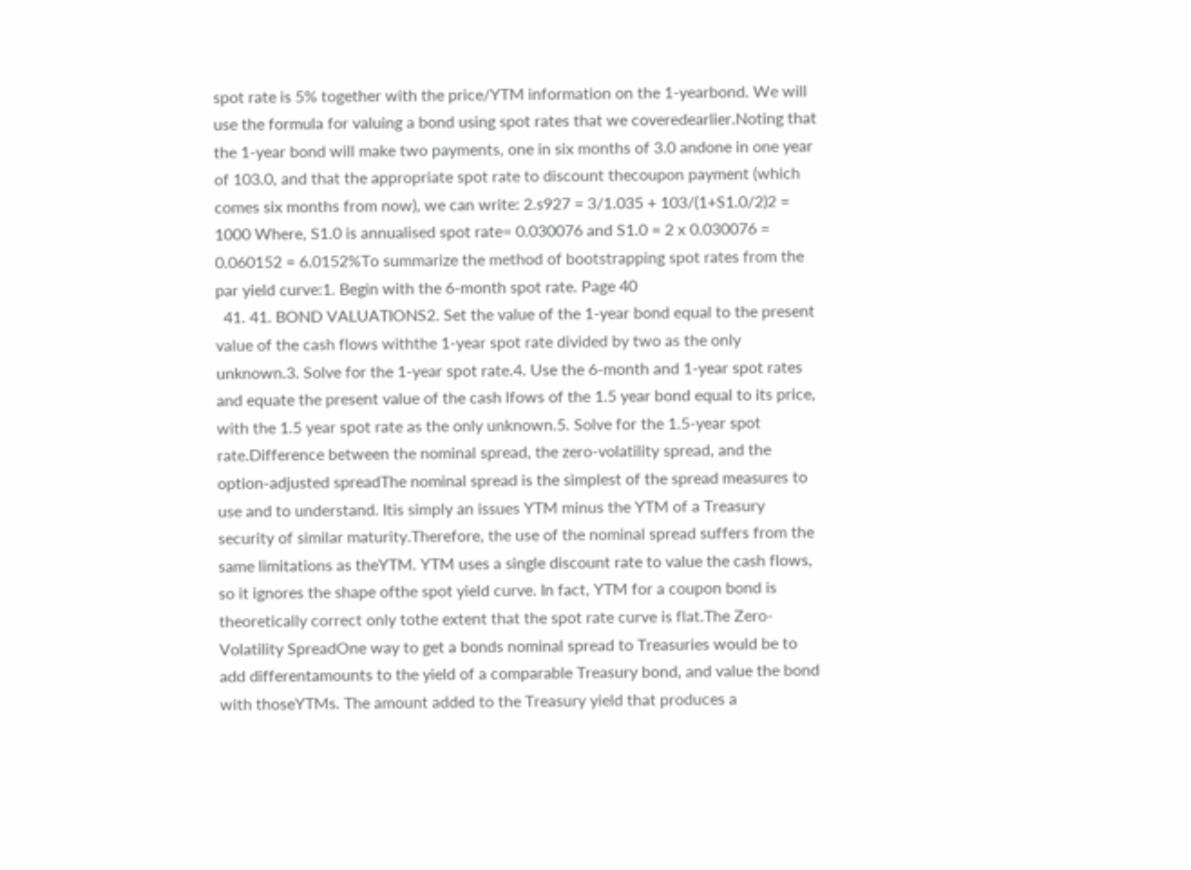spot rate is 5% together with the price/YTM information on the 1-yearbond. We will use the formula for valuing a bond using spot rates that we coveredearlier.Noting that the 1-year bond will make two payments, one in six months of 3.0 andone in one year of 103.0, and that the appropriate spot rate to discount thecoupon payment (which comes six months from now), we can write: 2.s927 = 3/1.035 + 103/(1+S1.0/2)2 = 1000 Where, S1.0 is annualised spot rate= 0.030076 and S1.0 = 2 x 0.030076 = 0.060152 = 6.0152%To summarize the method of bootstrapping spot rates from the par yield curve:1. Begin with the 6-month spot rate. Page 40
  41. 41. BOND VALUATIONS2. Set the value of the 1-year bond equal to the present value of the cash flows withthe 1-year spot rate divided by two as the only unknown.3. Solve for the 1-year spot rate.4. Use the 6-month and 1-year spot rates and equate the present value of the cash lfows of the 1.5 year bond equal to its price, with the 1.5 year spot rate as the only unknown.5. Solve for the 1.5-year spot rate.Difference between the nominal spread, the zero-volatility spread, and the option-adjusted spreadThe nominal spread is the simplest of the spread measures to use and to understand. Itis simply an issues YTM minus the YTM of a Treasury security of similar maturity.Therefore, the use of the nominal spread suffers from the same limitations as theYTM. YTM uses a single discount rate to value the cash flows, so it ignores the shape ofthe spot yield curve. In fact, YTM for a coupon bond is theoretically correct only tothe extent that the spot rate curve is flat.The Zero-Volatility SpreadOne way to get a bonds nominal spread to Treasuries would be to add differentamounts to the yield of a comparable Treasury bond, and value the bond with thoseYTMs. The amount added to the Treasury yield that produces a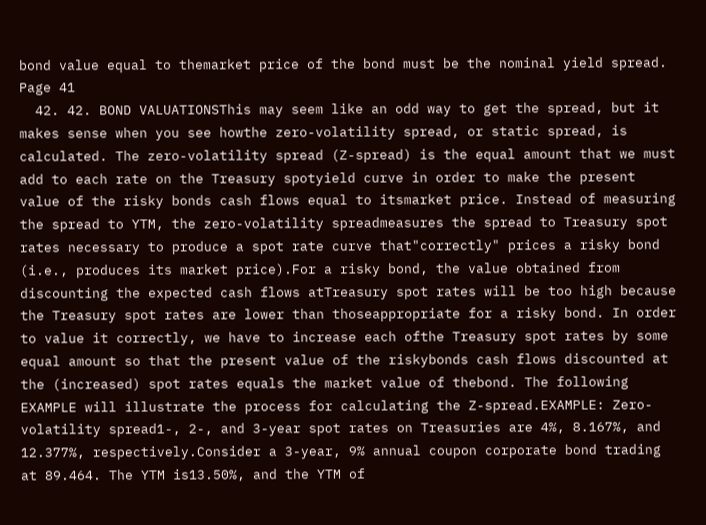bond value equal to themarket price of the bond must be the nominal yield spread. Page 41
  42. 42. BOND VALUATIONSThis may seem like an odd way to get the spread, but it makes sense when you see howthe zero-volatility spread, or static spread, is calculated. The zero-volatility spread (Z-spread) is the equal amount that we must add to each rate on the Treasury spotyield curve in order to make the present value of the risky bonds cash flows equal to itsmarket price. Instead of measuring the spread to YTM, the zero-volatility spreadmeasures the spread to Treasury spot rates necessary to produce a spot rate curve that"correctly" prices a risky bond (i.e., produces its market price).For a risky bond, the value obtained from discounting the expected cash flows atTreasury spot rates will be too high because the Treasury spot rates are lower than thoseappropriate for a risky bond. In order to value it correctly, we have to increase each ofthe Treasury spot rates by some equal amount so that the present value of the riskybonds cash flows discounted at the (increased) spot rates equals the market value of thebond. The following EXAMPLE will illustrate the process for calculating the Z-spread.EXAMPLE: Zero-volatility spread1-, 2-, and 3-year spot rates on Treasuries are 4%, 8.167%, and 12.377%, respectively.Consider a 3-year, 9% annual coupon corporate bond trading at 89.464. The YTM is13.50%, and the YTM of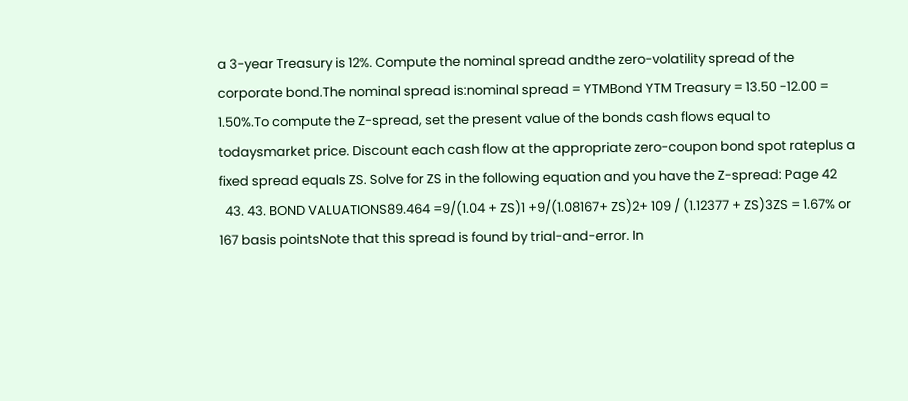a 3-year Treasury is 12%. Compute the nominal spread andthe zero-volatility spread of the corporate bond.The nominal spread is:nominal spread = YTMBond YTM Treasury = 13.50 -12.00 = 1.50%.To compute the Z-spread, set the present value of the bonds cash flows equal to todaysmarket price. Discount each cash flow at the appropriate zero-coupon bond spot rateplus a fixed spread equals ZS. Solve for ZS in the following equation and you have the Z-spread: Page 42
  43. 43. BOND VALUATIONS89.464 =9/(1.04 + ZS)1 +9/(1.08167+ ZS)2+ 109 / (1.12377 + ZS)3ZS = 1.67% or 167 basis pointsNote that this spread is found by trial-and-error. In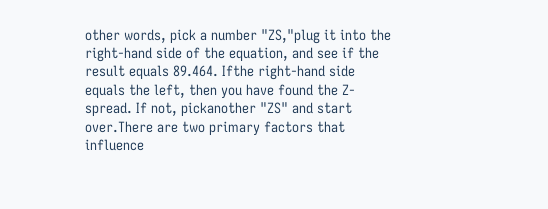other words, pick a number "ZS,"plug it into the right-hand side of the equation, and see if the result equals 89.464. Ifthe right-hand side equals the left, then you have found the Z-spread. If not, pickanother "ZS" and start over.There are two primary factors that influence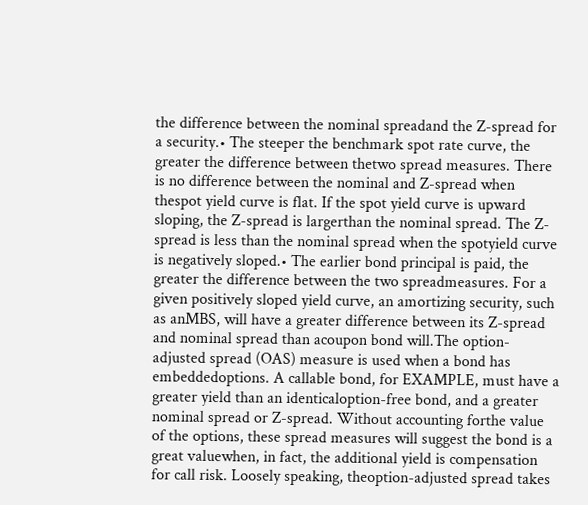the difference between the nominal spreadand the Z-spread for a security.• The steeper the benchmark spot rate curve, the greater the difference between thetwo spread measures. There is no difference between the nominal and Z-spread when thespot yield curve is flat. If the spot yield curve is upward sloping, the Z-spread is largerthan the nominal spread. The Z-spread is less than the nominal spread when the spotyield curve is negatively sloped.• The earlier bond principal is paid, the greater the difference between the two spreadmeasures. For a given positively sloped yield curve, an amortizing security, such as anMBS, will have a greater difference between its Z-spread and nominal spread than acoupon bond will.The option-adjusted spread (OAS) measure is used when a bond has embeddedoptions. A callable bond, for EXAMPLE, must have a greater yield than an identicaloption-free bond, and a greater nominal spread or Z-spread. Without accounting forthe value of the options, these spread measures will suggest the bond is a great valuewhen, in fact, the additional yield is compensation for call risk. Loosely speaking, theoption-adjusted spread takes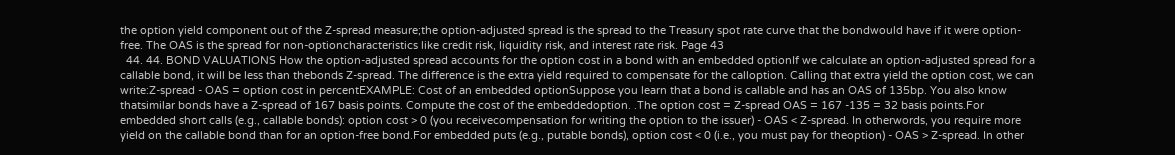the option yield component out of the Z-spread measure;the option-adjusted spread is the spread to the Treasury spot rate curve that the bondwould have if it were option-free. The OAS is the spread for non-optioncharacteristics like credit risk, liquidity risk, and interest rate risk. Page 43
  44. 44. BOND VALUATIONS How the option-adjusted spread accounts for the option cost in a bond with an embedded optionIf we calculate an option-adjusted spread for a callable bond, it will be less than thebonds Z-spread. The difference is the extra yield required to compensate for the calloption. Calling that extra yield the option cost, we can write:Z-spread - OAS = option cost in percentEXAMPLE: Cost of an embedded optionSuppose you learn that a bond is callable and has an OAS of 135bp. You also know thatsimilar bonds have a Z-spread of 167 basis points. Compute the cost of the embeddedoption. .The option cost = Z-spread OAS = 167 -135 = 32 basis points.For embedded short calls (e.g., callable bonds): option cost > 0 (you receivecompensation for writing the option to the issuer) - OAS < Z-spread. In otherwords, you require more yield on the callable bond than for an option-free bond.For embedded puts (e.g., putable bonds), option cost < 0 (i.e., you must pay for theoption) - OAS > Z-spread. In other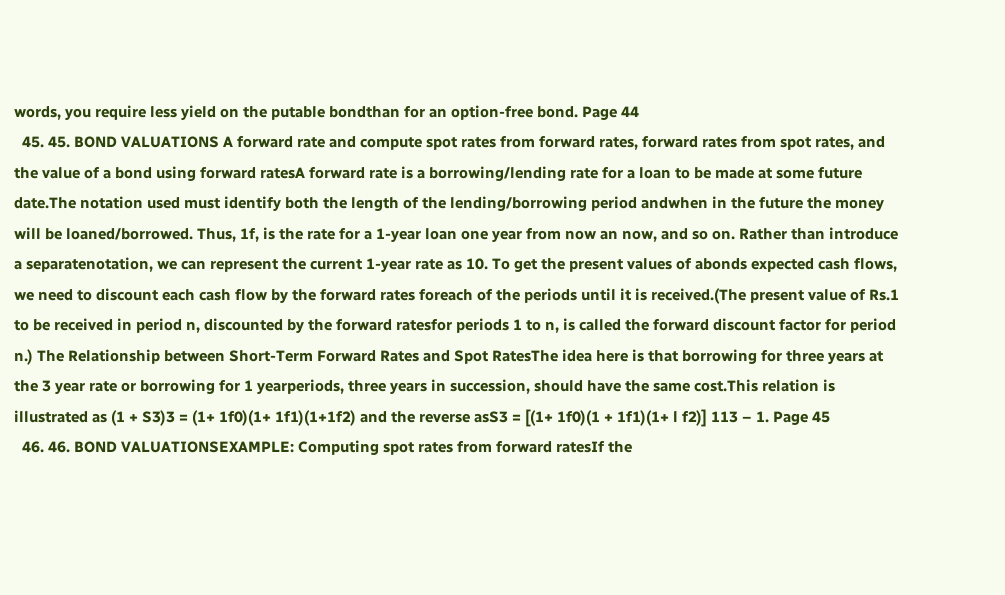words, you require less yield on the putable bondthan for an option-free bond. Page 44
  45. 45. BOND VALUATIONS A forward rate and compute spot rates from forward rates, forward rates from spot rates, and the value of a bond using forward ratesA forward rate is a borrowing/lending rate for a loan to be made at some future date.The notation used must identify both the length of the lending/borrowing period andwhen in the future the money will be loaned/borrowed. Thus, 1f, is the rate for a 1-year loan one year from now an now, and so on. Rather than introduce a separatenotation, we can represent the current 1-year rate as 10. To get the present values of abonds expected cash flows, we need to discount each cash flow by the forward rates foreach of the periods until it is received.(The present value of Rs.1 to be received in period n, discounted by the forward ratesfor periods 1 to n, is called the forward discount factor for period n.) The Relationship between Short-Term Forward Rates and Spot RatesThe idea here is that borrowing for three years at the 3 year rate or borrowing for 1 yearperiods, three years in succession, should have the same cost.This relation is illustrated as (1 + S3)3 = (1+ 1f0)(1+ 1f1)(1+1f2) and the reverse asS3 = [(1+ 1f0)(1 + 1f1)(1+ l f2)] 113 – 1. Page 45
  46. 46. BOND VALUATIONSEXAMPLE: Computing spot rates from forward ratesIf the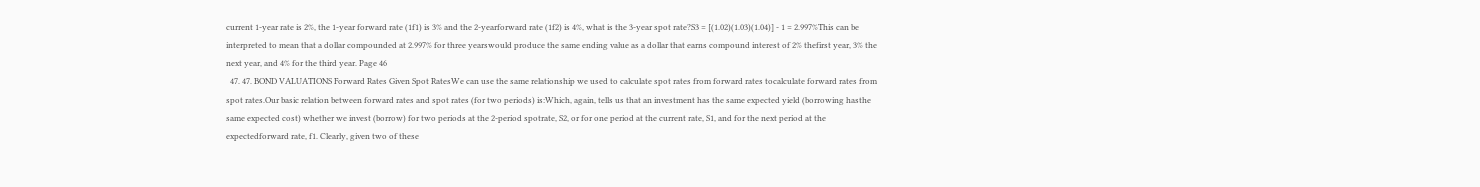current 1-year rate is 2%, the 1-year forward rate (1f1) is 3% and the 2-yearforward rate (1f2) is 4%, what is the 3-year spot rate?S3 = [(1.02)(1.03)(1.04)] - 1 = 2.997%This can be interpreted to mean that a dollar compounded at 2.997% for three yearswould produce the same ending value as a dollar that earns compound interest of 2% thefirst year, 3% the next year, and 4% for the third year. Page 46
  47. 47. BOND VALUATIONS Forward Rates Given Spot RatesWe can use the same relationship we used to calculate spot rates from forward rates tocalculate forward rates from spot rates.Our basic relation between forward rates and spot rates (for two periods) is:Which, again, tells us that an investment has the same expected yield (borrowing hasthe same expected cost) whether we invest (borrow) for two periods at the 2-period spotrate, S2, or for one period at the current rate, S1, and for the next period at the expectedforward rate, f1. Clearly, given two of these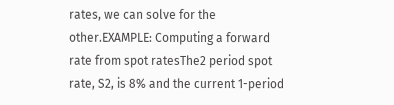rates, we can solve for the other.EXAMPLE: Computing a forward rate from spot ratesThe2 period spot rate, S2, is 8% and the current 1-period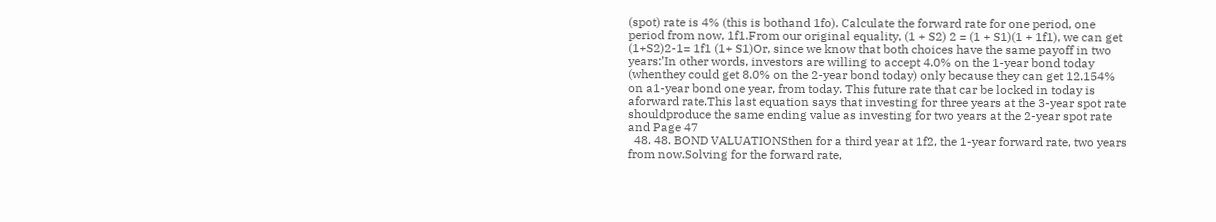(spot) rate is 4% (this is bothand 1fo). Calculate the forward rate for one period, one period from now, 1f1.From our original equality, (1 + S2) 2 = (1 + S1)(1 + 1f1), we can get (1+S2)2-1= 1f1 (1+ S1)Or, since we know that both choices have the same payoff in two years:’In other words, investors are willing to accept 4.0% on the 1-year bond today (whenthey could get 8.0% on the 2-year bond today) only because they can get 12.154% on a1-year bond one year, from today. This future rate that car be locked in today is aforward rate.This last equation says that investing for three years at the 3-year spot rate shouldproduce the same ending value as investing for two years at the 2-year spot rate and Page 47
  48. 48. BOND VALUATIONSthen for a third year at 1f2, the 1-year forward rate, two years from now.Solving for the forward rate,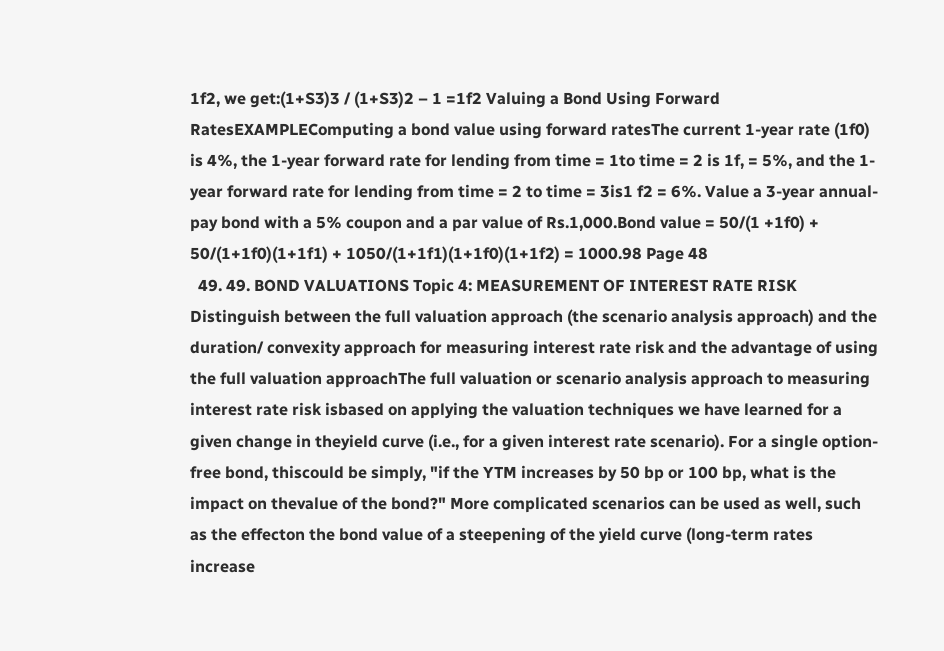1f2, we get:(1+S3)3 / (1+S3)2 – 1 =1f2 Valuing a Bond Using Forward RatesEXAMPLEComputing a bond value using forward ratesThe current 1-year rate (1f0) is 4%, the 1-year forward rate for lending from time = 1to time = 2 is 1f, = 5%, and the 1-year forward rate for lending from time = 2 to time = 3is1 f2 = 6%. Value a 3-year annual-pay bond with a 5% coupon and a par value of Rs.1,000.Bond value = 50/(1 +1f0) + 50/(1+1f0)(1+1f1) + 1050/(1+1f1)(1+1f0)(1+1f2) = 1000.98 Page 48
  49. 49. BOND VALUATIONS Topic 4: MEASUREMENT OF INTEREST RATE RISK Distinguish between the full valuation approach (the scenario analysis approach) and the duration/ convexity approach for measuring interest rate risk and the advantage of using the full valuation approachThe full valuation or scenario analysis approach to measuring interest rate risk isbased on applying the valuation techniques we have learned for a given change in theyield curve (i.e., for a given interest rate scenario). For a single option-free bond, thiscould be simply, "if the YTM increases by 50 bp or 100 bp, what is the impact on thevalue of the bond?" More complicated scenarios can be used as well, such as the effecton the bond value of a steepening of the yield curve (long-term rates increase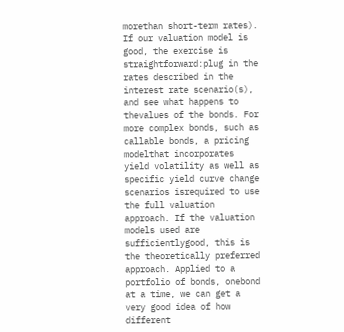morethan short-term rates). If our valuation model is good, the exercise is straightforward:plug in the rates described in the interest rate scenario(s), and see what happens to thevalues of the bonds. For more complex bonds, such as callable bonds, a pricing modelthat incorporates yield volatility as well as specific yield curve change scenarios isrequired to use the full valuation approach. If the valuation models used are sufficientlygood, this is the theoretically preferred approach. Applied to a portfolio of bonds, onebond at a time, we can get a very good idea of how different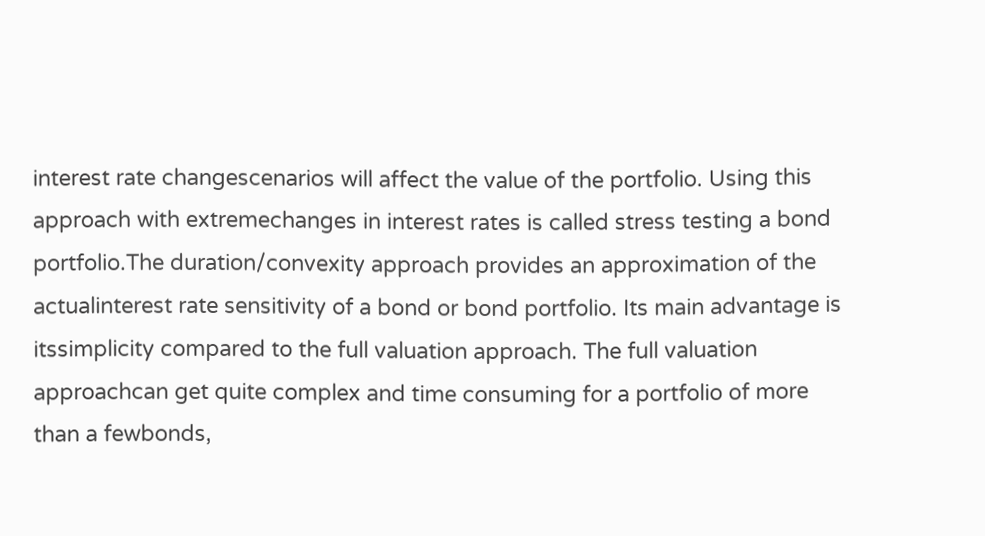interest rate changescenarios will affect the value of the portfolio. Using this approach with extremechanges in interest rates is called stress testing a bond portfolio.The duration/convexity approach provides an approximation of the actualinterest rate sensitivity of a bond or bond portfolio. Its main advantage is itssimplicity compared to the full valuation approach. The full valuation approachcan get quite complex and time consuming for a portfolio of more than a fewbonds,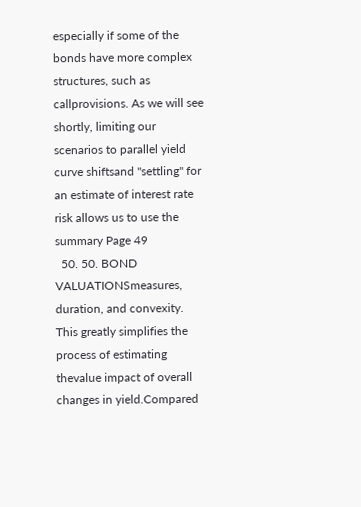especially if some of the bonds have more complex structures, such as callprovisions. As we will see shortly, limiting our scenarios to parallel yield curve shiftsand "settling" for an estimate of interest rate risk allows us to use the summary Page 49
  50. 50. BOND VALUATIONSmeasures, duration, and convexity. This greatly simplifies the process of estimating thevalue impact of overall changes in yield.Compared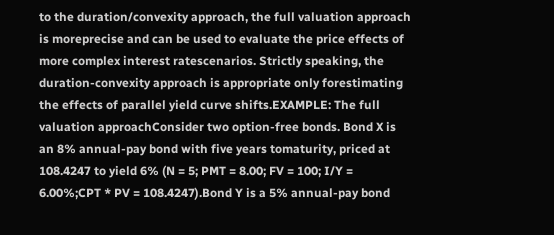to the duration/convexity approach, the full valuation approach is moreprecise and can be used to evaluate the price effects of more complex interest ratescenarios. Strictly speaking, the duration-convexity approach is appropriate only forestimating the effects of parallel yield curve shifts.EXAMPLE: The full valuation approachConsider two option-free bonds. Bond X is an 8% annual-pay bond with five years tomaturity, priced at 108.4247 to yield 6% (N = 5; PMT = 8.00; FV = 100; I/Y = 6.00%;CPT * PV = 108.4247).Bond Y is a 5% annual-pay bond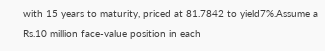with 15 years to maturity, priced at 81.7842 to yield7%.Assume a Rs.10 million face-value position in each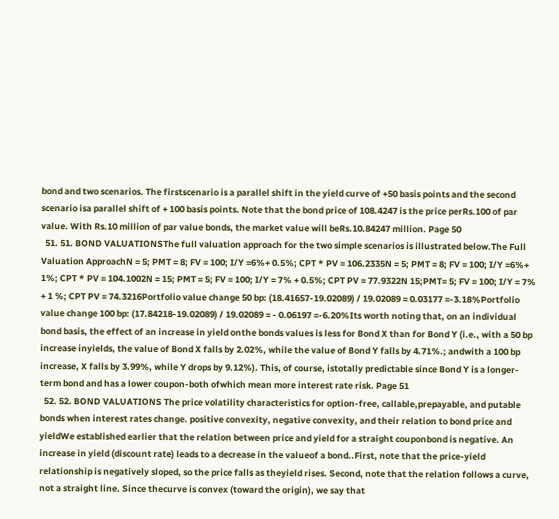bond and two scenarios. The firstscenario is a parallel shift in the yield curve of +50 basis points and the second scenario isa parallel shift of + 100 basis points. Note that the bond price of 108.4247 is the price perRs.100 of par value. With Rs.10 million of par value bonds, the market value will beRs.10.84247 million. Page 50
  51. 51. BOND VALUATIONSThe full valuation approach for the two simple scenarios is illustrated below.The Full Valuation ApproachN = 5; PMT = 8; FV = 100; I/Y =6%+ 0.5%; CPT * PV = 106.2335N = 5; PMT = 8; FV = 100; I/Y =6%+ 1%; CPT * PV = 104.1002N = 15; PMT = 5; FV = 100; I/Y = 7% + 0.5%; CPT PV = 77.9322N 15;PMT= 5; FV = 100; I/Y = 7% + 1 %; CPT PV = 74.3216Portfolio value change 50 bp: (18.41657-19.02089) / 19.02089 = 0.03177 =-3.18%Portfolio value change 100 bp: (17.84218-19.02089) / 19.02089 = - 0.06197 =-6.20%Its worth noting that, on an individual bond basis, the effect of an increase in yield onthe bonds values is less for Bond X than for Bond Y (i.e., with a 50 bp increase inyields, the value of Bond X falls by 2.02%, while the value of Bond Y falls by 4.71%.; andwith a 100 bp increase, X falls by 3.99%, while Y drops by 9.12%). This, of course, istotally predictable since Bond Y is a longer-term bond and has a lower coupon-both ofwhich mean more interest rate risk. Page 51
  52. 52. BOND VALUATIONS The price volatility characteristics for option-free, callable,prepayable, and putable bonds when interest rates change. positive convexity, negative convexity, and their relation to bond price and yieldWe established earlier that the relation between price and yield for a straight couponbond is negative. An increase in yield (discount rate) leads to a decrease in the valueof a bond..First, note that the price-yield relationship is negatively sloped, so the price falls as theyield rises. Second, note that the relation follows a curve, not a straight line. Since thecurve is convex (toward the origin), we say that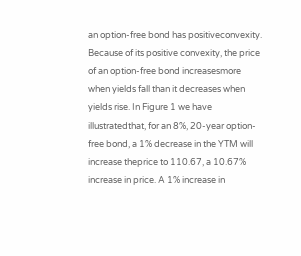an option-free bond has positiveconvexity. Because of its positive convexity, the price of an option-free bond increasesmore when yields fall than it decreases when yields rise. In Figure 1 we have illustratedthat, for an 8%, 20-year option-free bond, a 1% decrease in the YTM will increase theprice to 110.67, a 10.67% increase in price. A 1% increase in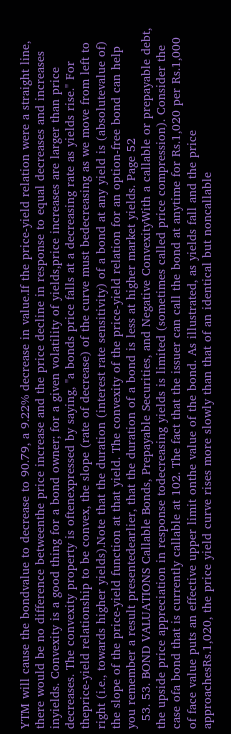YTM will cause the bondvalue to decrease to 90.79, a 9.22% decrease in value.If the price-yield relation were a straight line, there would be no difference betweenthe price increase and the price decline in response to equal decreases and increases inyields. Convexity is a good thing for a bond owner; for a given volatility of yields,price increases are larger than price decreases. The convexity property is oftenexpressed by saying, "a bonds price falls at a decreasing rate as yields rise." For theprice-yield relationship to be convex, the slope (rate of decrease) of the curve must bedecreasing as we move from left to right (i.e., towards higher yields).Note that the duration (interest rate sensitivity) of a bond at any yield is (absolutevalue of) the slope of the price-yield function at that yield. The convexity of the price-yield relation for an option-free bond can help you remember a result presentedearlier, that the duration of a bond is less at higher market yields. Page 52
  53. 53. BOND VALUATIONS Callable Bonds, Prepayable Securities, and Negative ConvexityWith a callable or prepayable debt, the upside price appreciation in response todecreasing yields is limited (sometimes called price compression). Consider the case ofa bond that is currently callable at 102. The fact that the issuer can call the bond at anytime for Rs.1,020 per Rs.1,000 of face value puts an effective upper limit onthe value of the bond. As illustrated, as yields fall and the price approachesRs.1,020, the price yield curve rises more slowly than that of an identical but noncallable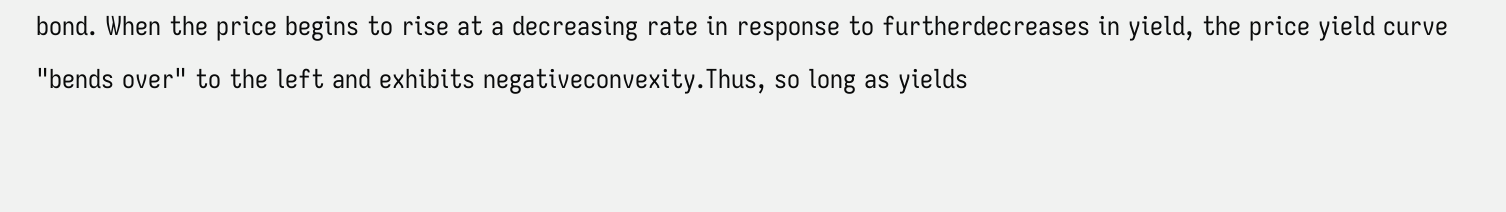bond. When the price begins to rise at a decreasing rate in response to furtherdecreases in yield, the price yield curve "bends over" to the left and exhibits negativeconvexity.Thus, so long as yields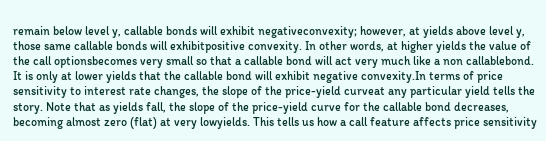remain below level y, callable bonds will exhibit negativeconvexity; however, at yields above level y, those same callable bonds will exhibitpositive convexity. In other words, at higher yields the value of the call optionsbecomes very small so that a callable bond will act very much like a non callablebond. It is only at lower yields that the callable bond will exhibit negative convexity.In terms of price sensitivity to interest rate changes, the slope of the price-yield curveat any particular yield tells the story. Note that as yields fall, the slope of the price-yield curve for the callable bond decreases, becoming almost zero (flat) at very lowyields. This tells us how a call feature affects price sensitivity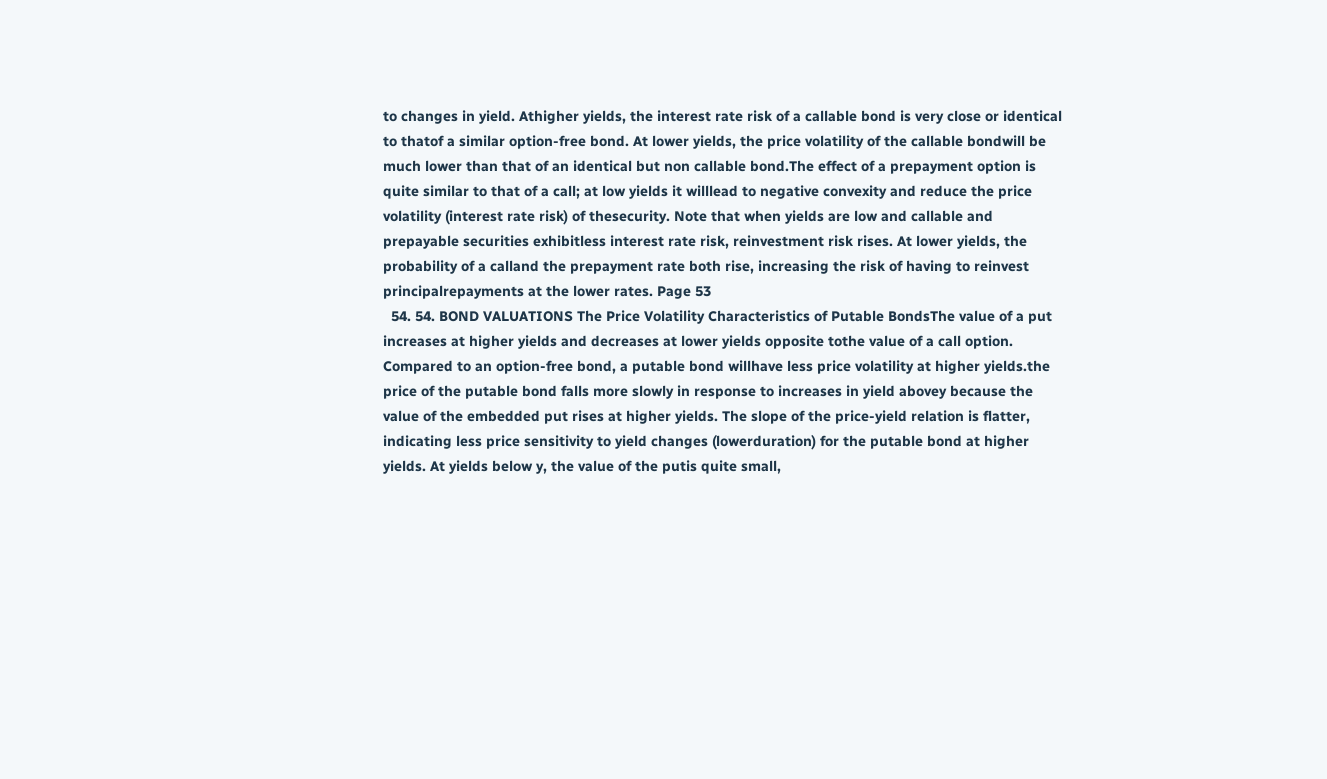to changes in yield. Athigher yields, the interest rate risk of a callable bond is very close or identical to thatof a similar option-free bond. At lower yields, the price volatility of the callable bondwill be much lower than that of an identical but non callable bond.The effect of a prepayment option is quite similar to that of a call; at low yields it willlead to negative convexity and reduce the price volatility (interest rate risk) of thesecurity. Note that when yields are low and callable and prepayable securities exhibitless interest rate risk, reinvestment risk rises. At lower yields, the probability of a calland the prepayment rate both rise, increasing the risk of having to reinvest principalrepayments at the lower rates. Page 53
  54. 54. BOND VALUATIONS The Price Volatility Characteristics of Putable BondsThe value of a put increases at higher yields and decreases at lower yields opposite tothe value of a call option. Compared to an option-free bond, a putable bond willhave less price volatility at higher yields.the price of the putable bond falls more slowly in response to increases in yield abovey because the value of the embedded put rises at higher yields. The slope of the price-yield relation is flatter, indicating less price sensitivity to yield changes (lowerduration) for the putable bond at higher yields. At yields below y, the value of the putis quite small,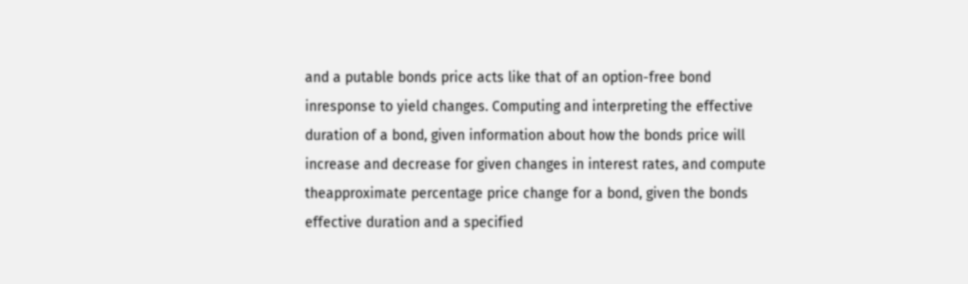and a putable bonds price acts like that of an option-free bond inresponse to yield changes. Computing and interpreting the effective duration of a bond, given information about how the bonds price will increase and decrease for given changes in interest rates, and compute theapproximate percentage price change for a bond, given the bonds effective duration and a specified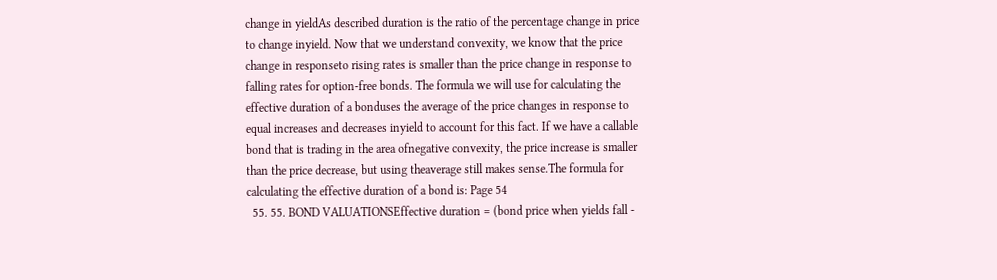change in yieldAs described duration is the ratio of the percentage change in price to change inyield. Now that we understand convexity, we know that the price change in responseto rising rates is smaller than the price change in response to falling rates for option-free bonds. The formula we will use for calculating the effective duration of a bonduses the average of the price changes in response to equal increases and decreases inyield to account for this fact. If we have a callable bond that is trading in the area ofnegative convexity, the price increase is smaller than the price decrease, but using theaverage still makes sense.The formula for calculating the effective duration of a bond is: Page 54
  55. 55. BOND VALUATIONSEffective duration = (bond price when yields fall -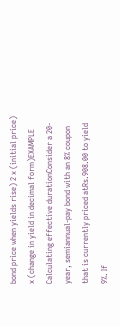bond price when yields rise) 2 x (initial price) x (change in yield in decimal form)EXAMPLE Calculating effective durationConsider a 20-year, semiannual-pay bond with an 8% coupon that is currently priced atRs.908.00 to yield 9%. If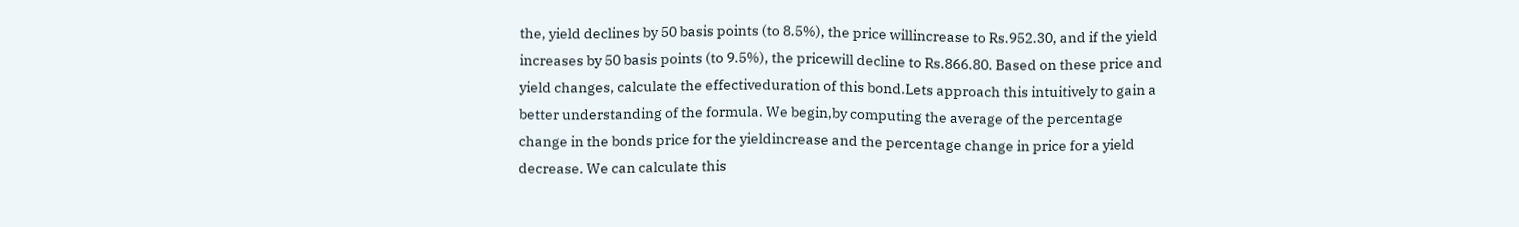the, yield declines by 50 basis points (to 8.5%), the price willincrease to Rs.952.30, and if the yield increases by 50 basis points (to 9.5%), the pricewill decline to Rs.866.80. Based on these price and yield changes, calculate the effectiveduration of this bond.Lets approach this intuitively to gain a better understanding of the formula. We begin,by computing the average of the percentage change in the bonds price for the yieldincrease and the percentage change in price for a yield decrease. We can calculate this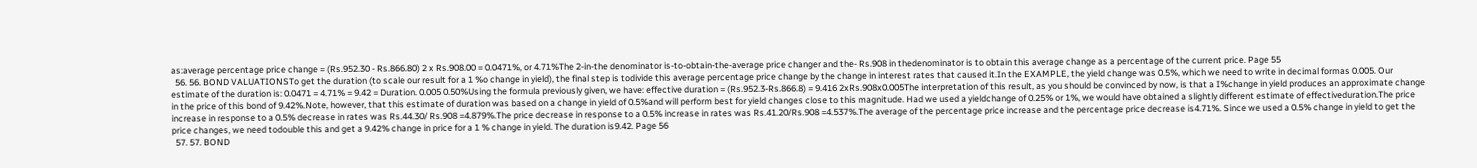as:average percentage price change = (Rs.952.30 - Rs.866.80) 2 x Rs.908.00 = 0.0471%, or 4.71%The 2-in-the denominator is-to-obtain-the-average price changer and the- Rs.908 in thedenominator is to obtain this average change as a percentage of the current price. Page 55
  56. 56. BOND VALUATIONSTo get the duration (to scale our result for a 1 %o change in yield), the final step is todivide this average percentage price change by the change in interest rates that caused it.In the EXAMPLE, the yield change was 0.5%, which we need to write in decimal formas 0.005. Our estimate of the duration is: 0.0471 = 4.71% = 9.42 = Duration. 0.005 0.50%Using the formula previously given, we have: effective duration = (Rs.952.3-Rs.866.8) = 9.416 2xRs.908x0.005The interpretation of this result, as you should be convinced by now, is that a I%change in yield produces an approximate change in the price of this bond of 9.42%.Note, however, that this estimate of duration was based on a change in yield of 0.5%and will perform best for yield changes close to this magnitude. Had we used a yieldchange of 0.25% or 1%, we would have obtained a slightly different estimate of effectiveduration.The price increase in response to a 0.5% decrease in rates was Rs.44.30/ Rs.908 =4.879%.The price decrease in response to a 0.5% increase in rates was Rs.41.20/Rs.908 =4.537%.The average of the percentage price increase and the percentage price decrease is4.71%. Since we used a 0.5% change in yield to get the price changes, we need todouble this and get a 9.42% change in price for a 1 % change in yield. The duration is9.42. Page 56
  57. 57. BOND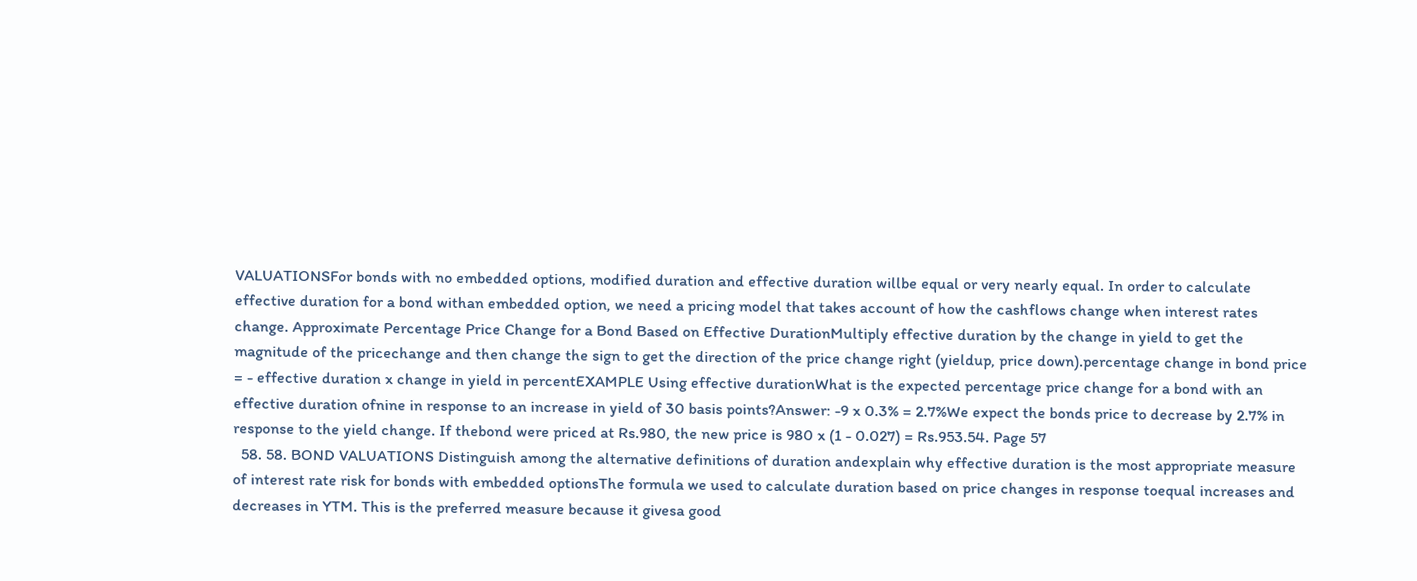VALUATIONSFor bonds with no embedded options, modified duration and effective duration willbe equal or very nearly equal. In order to calculate effective duration for a bond withan embedded option, we need a pricing model that takes account of how the cashflows change when interest rates change. Approximate Percentage Price Change for a Bond Based on Effective DurationMultiply effective duration by the change in yield to get the magnitude of the pricechange and then change the sign to get the direction of the price change right (yieldup, price down).percentage change in bond price = - effective duration x change in yield in percentEXAMPLE Using effective durationWhat is the expected percentage price change for a bond with an effective duration ofnine in response to an increase in yield of 30 basis points?Answer: -9 x 0.3% = 2.7%We expect the bonds price to decrease by 2.7% in response to the yield change. If thebond were priced at Rs.980, the new price is 980 x (1 - 0.027) = Rs.953.54. Page 57
  58. 58. BOND VALUATIONS Distinguish among the alternative definitions of duration andexplain why effective duration is the most appropriate measure of interest rate risk for bonds with embedded optionsThe formula we used to calculate duration based on price changes in response toequal increases and decreases in YTM. This is the preferred measure because it givesa good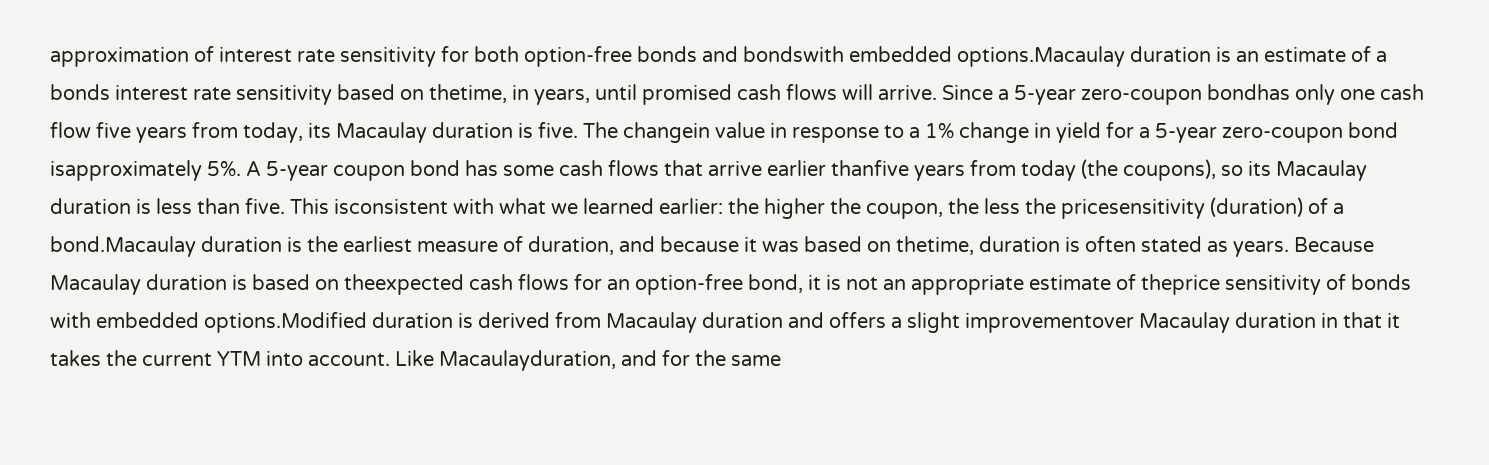approximation of interest rate sensitivity for both option-free bonds and bondswith embedded options.Macaulay duration is an estimate of a bonds interest rate sensitivity based on thetime, in years, until promised cash flows will arrive. Since a 5-year zero-coupon bondhas only one cash flow five years from today, its Macaulay duration is five. The changein value in response to a 1% change in yield for a 5-year zero-coupon bond isapproximately 5%. A 5-year coupon bond has some cash flows that arrive earlier thanfive years from today (the coupons), so its Macaulay duration is less than five. This isconsistent with what we learned earlier: the higher the coupon, the less the pricesensitivity (duration) of a bond.Macaulay duration is the earliest measure of duration, and because it was based on thetime, duration is often stated as years. Because Macaulay duration is based on theexpected cash flows for an option-free bond, it is not an appropriate estimate of theprice sensitivity of bonds with embedded options.Modified duration is derived from Macaulay duration and offers a slight improvementover Macaulay duration in that it takes the current YTM into account. Like Macaulayduration, and for the same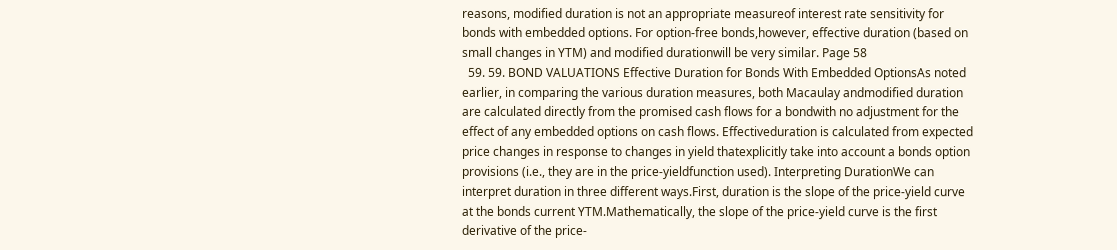reasons, modified duration is not an appropriate measureof interest rate sensitivity for bonds with embedded options. For option-free bonds,however, effective duration (based on small changes in YTM) and modified durationwill be very similar. Page 58
  59. 59. BOND VALUATIONS Effective Duration for Bonds With Embedded OptionsAs noted earlier, in comparing the various duration measures, both Macaulay andmodified duration are calculated directly from the promised cash flows for a bondwith no adjustment for the effect of any embedded options on cash flows. Effectiveduration is calculated from expected price changes in response to changes in yield thatexplicitly take into account a bonds option provisions (i.e., they are in the price-yieldfunction used). Interpreting DurationWe can interpret duration in three different ways.First, duration is the slope of the price-yield curve at the bonds current YTM.Mathematically, the slope of the price-yield curve is the first derivative of the price-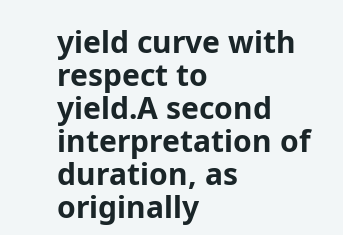yield curve with respect to yield.A second interpretation of duration, as originally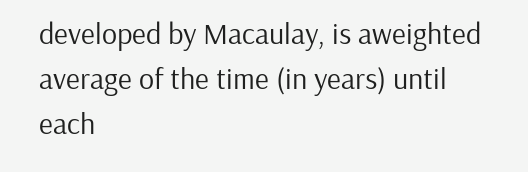developed by Macaulay, is aweighted average of the time (in years) until each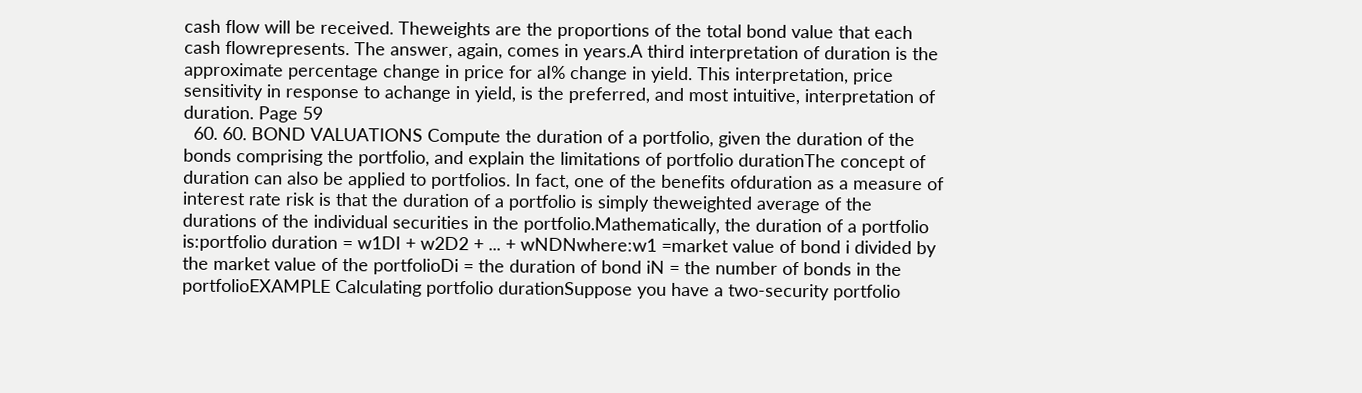cash flow will be received. Theweights are the proportions of the total bond value that each cash flowrepresents. The answer, again, comes in years.A third interpretation of duration is the approximate percentage change in price for aI% change in yield. This interpretation, price sensitivity in response to achange in yield, is the preferred, and most intuitive, interpretation of duration. Page 59
  60. 60. BOND VALUATIONS Compute the duration of a portfolio, given the duration of the bonds comprising the portfolio, and explain the limitations of portfolio durationThe concept of duration can also be applied to portfolios. In fact, one of the benefits ofduration as a measure of interest rate risk is that the duration of a portfolio is simply theweighted average of the durations of the individual securities in the portfolio.Mathematically, the duration of a portfolio is:portfolio duration = w1DI + w2D2 + ... + wNDNwhere:w1 =market value of bond i divided by the market value of the portfolioDi = the duration of bond iN = the number of bonds in the portfolioEXAMPLE Calculating portfolio durationSuppose you have a two-security portfolio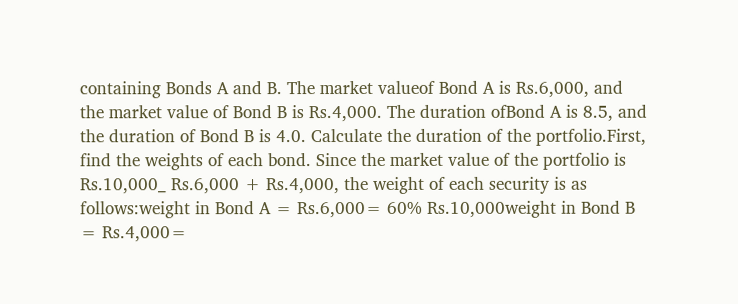containing Bonds A and B. The market valueof Bond A is Rs.6,000, and the market value of Bond B is Rs.4,000. The duration ofBond A is 8.5, and the duration of Bond B is 4.0. Calculate the duration of the portfolio.First, find the weights of each bond. Since the market value of the portfolio is Rs.10,000_ Rs.6,000 + Rs.4,000, the weight of each security is as follows:weight in Bond A = Rs.6,000= 60% Rs.10,000weight in Bond B = Rs.4,000=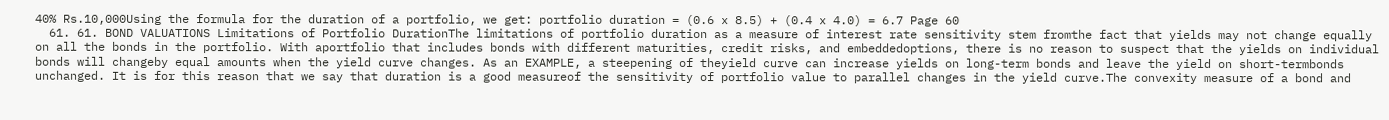40% Rs.10,000Using the formula for the duration of a portfolio, we get: portfolio duration = (0.6 x 8.5) + (0.4 x 4.0) = 6.7 Page 60
  61. 61. BOND VALUATIONS Limitations of Portfolio DurationThe limitations of portfolio duration as a measure of interest rate sensitivity stem fromthe fact that yields may not change equally on all the bonds in the portfolio. With aportfolio that includes bonds with different maturities, credit risks, and embeddedoptions, there is no reason to suspect that the yields on individual bonds will changeby equal amounts when the yield curve changes. As an EXAMPLE, a steepening of theyield curve can increase yields on long-term bonds and leave the yield on short-termbonds unchanged. It is for this reason that we say that duration is a good measureof the sensitivity of portfolio value to parallel changes in the yield curve.The convexity measure of a bond and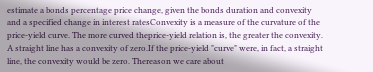estimate a bonds percentage price change, given the bonds duration and convexity and a specified change in interest ratesConvexity is a measure of the curvature of the price-yield curve. The more curved theprice-yield relation is, the greater the convexity. A straight line has a convexity of zero.If the price-yield "curve" were, in fact, a straight line, the convexity would be zero. Thereason we care about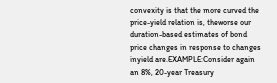convexity is that the more curved the price-yield relation is, theworse our duration-based estimates of bond price changes in response to changes inyield are.EXAMPLE:Consider again an 8%, 20-year Treasury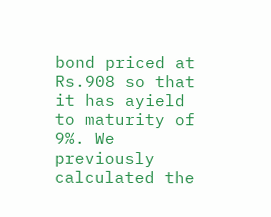bond priced at Rs.908 so that it has ayield to maturity of 9%. We previously calculated the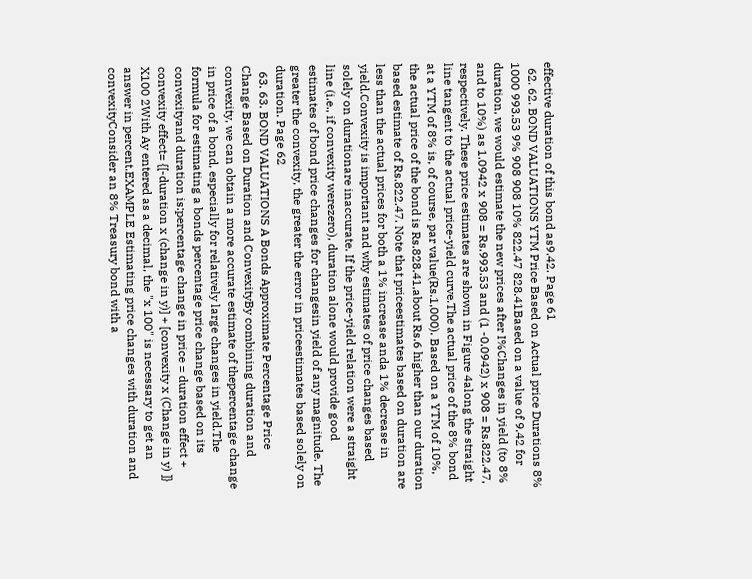effective duration of this bond as9.42. Page 61
  62. 62. BOND VALUATIONS YTM Price Based on Actual price Durations 8% 1000 993.53 9% 908 908 10% 822.47 828.41Based on a value of 9.42 for duration, we would estimate the new prices after I%Changes in yield (to 8% and to 10%) as 1.0942 x 908 = Rs.993.53 and (1 -0.0942) x 908 = Rs.822.47, respectively. These price estimates are shown in Figure 4along the straight line tangent to the actual price-yield curve.The actual price of the 8% bond at a YTM of 8% is, of course, par value(Rs.1,000). Based on a YTM of 10%, the actual price of the bond is Rs.828.41,about Rs.6 higher than our duration based estimate of Rs.822.47. Note that priceestimates based on duration are less than the actual prices for both a 1% increase anda 1% decrease in yield.Convexity is important and why estimates of price changes based solely on durationare inaccurate. If the price-yield relation were a straight line (i.e., if convexity werezero), duration alone would provide good estimates of bond price changes for changesin yield of any magnitude. The greater the convexity, the greater the error in priceestimates based solely on duration. Page 62
  63. 63. BOND VALUATIONS A Bonds Approximate Percentage Price Change Based on Duration and ConvexityBy combining duration and convexity, we can obtain a more accurate estimate of thepercentage change in price of a bond, especially for relatively large changes in yield.The formula for estimating a bonds percentage price change based on its convexityand duration is:percentage change in price = duration effect + convexity effect= {[-duration x (change in y)] + [convexity x (Change in y) ]} X100 2With Ay entered as a decimal, the "x 100" is necessary to get an answer in percent.EXAMPLE Estimating price changes with duration and convexityConsider an 8% Treasury bond with a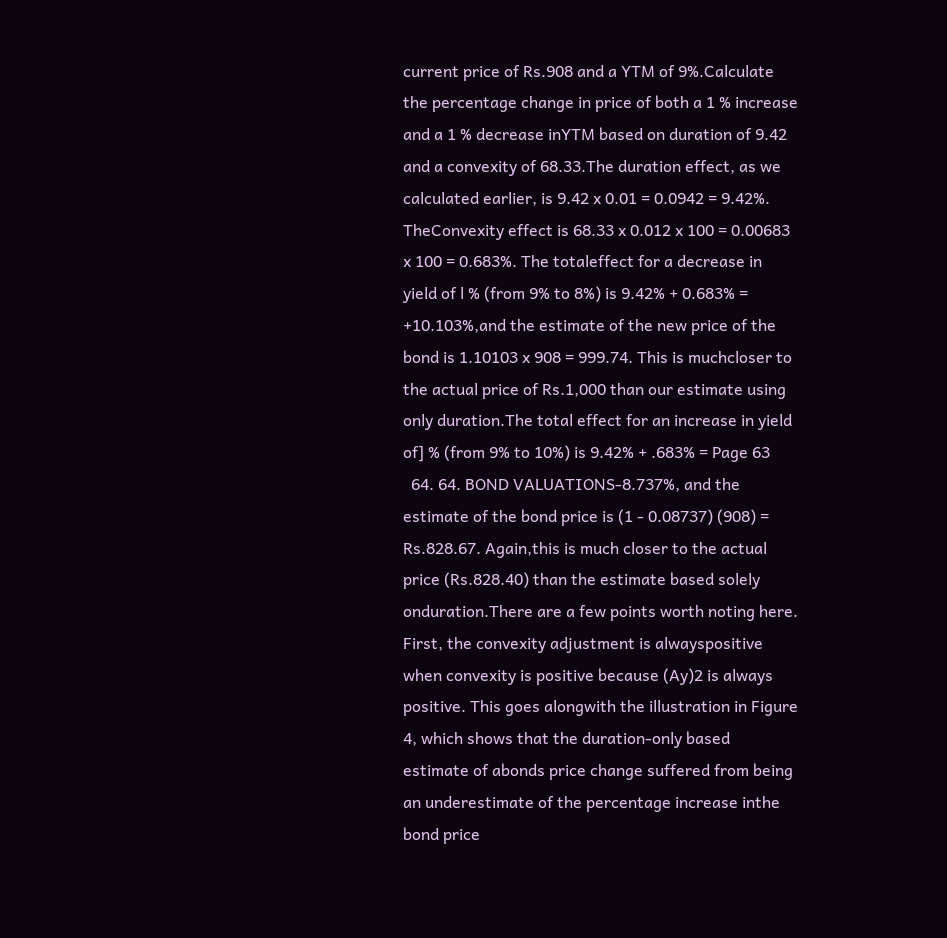current price of Rs.908 and a YTM of 9%.Calculate the percentage change in price of both a 1 % increase and a 1 % decrease inYTM based on duration of 9.42 and a convexity of 68.33.The duration effect, as we calculated earlier, is 9.42 x 0.01 = 0.0942 = 9.42%. TheConvexity effect is 68.33 x 0.012 x 100 = 0.00683 x 100 = 0.683%. The totaleffect for a decrease in yield of l % (from 9% to 8%) is 9.42% + 0.683% = +10.103%,and the estimate of the new price of the bond is 1.10103 x 908 = 999.74. This is muchcloser to the actual price of Rs.1,000 than our estimate using only duration.The total effect for an increase in yield of] % (from 9% to 10%) is 9.42% + .683% = Page 63
  64. 64. BOND VALUATIONS-8.737%, and the estimate of the bond price is (1 - 0.08737) (908) = Rs.828.67. Again,this is much closer to the actual price (Rs.828.40) than the estimate based solely onduration.There are a few points worth noting here. First, the convexity adjustment is alwayspositive when convexity is positive because (Ay)2 is always positive. This goes alongwith the illustration in Figure 4, which shows that the duration-only based estimate of abonds price change suffered from being an underestimate of the percentage increase inthe bond price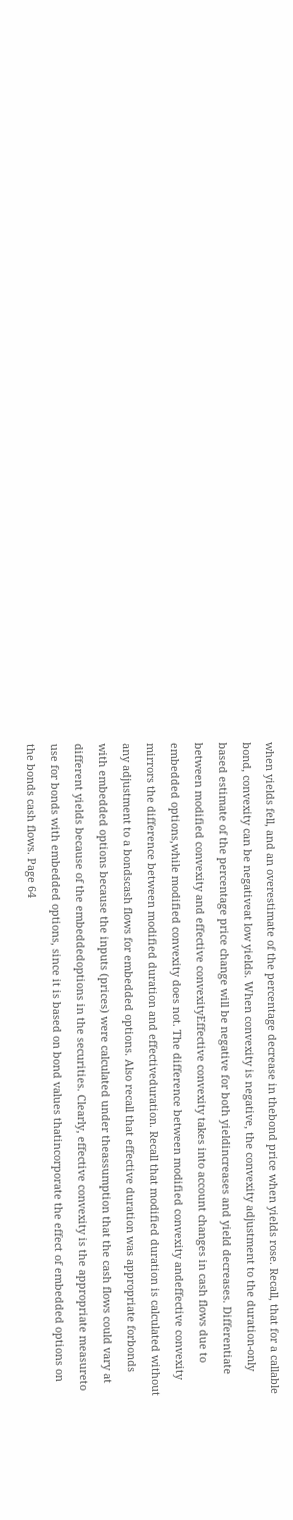when yields fell, and an overestimate of the percentage decrease in thebond price when yields rose. Recall, that for a callable bond, convexity can be negativeat low yields. When convexity is negative, the convexity adjustment to the duration-only based estimate of the percentage price change will be negative for both yieldincreases and yield decreases. Differentiate between modified convexity and effective convexityEffective convexity takes into account changes in cash flows due to embedded options,while modified convexity does not. The difference between modified convexity andeffective convexity mirrors the difference between modified duration and effectiveduration. Recall that modified duration is calculated without any adjustment to a bondscash flows for embedded options. Also recall that effective duration was appropriate forbonds with embedded options because the inputs (prices) were calculated under theassumption that the cash flows could vary at different yields because of the embeddedoptions in the securities. Clearly, effective convexity is the appropriate measureto use for bonds with embedded options, since it is based on bond values thatincorporate the effect of embedded options on the bonds cash flows. Page 64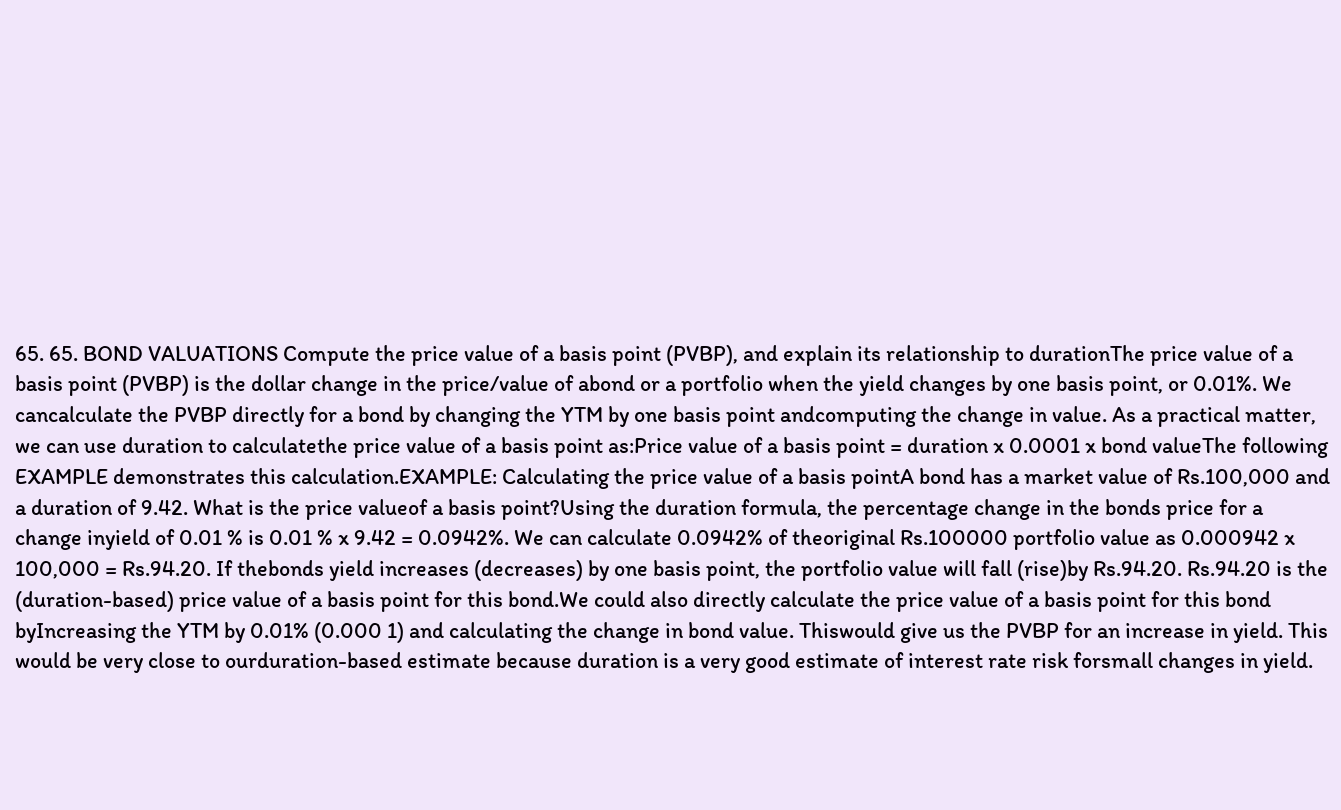65. 65. BOND VALUATIONS Compute the price value of a basis point (PVBP), and explain its relationship to durationThe price value of a basis point (PVBP) is the dollar change in the price/value of abond or a portfolio when the yield changes by one basis point, or 0.01%. We cancalculate the PVBP directly for a bond by changing the YTM by one basis point andcomputing the change in value. As a practical matter, we can use duration to calculatethe price value of a basis point as:Price value of a basis point = duration x 0.0001 x bond valueThe following EXAMPLE demonstrates this calculation.EXAMPLE: Calculating the price value of a basis pointA bond has a market value of Rs.100,000 and a duration of 9.42. What is the price valueof a basis point?Using the duration formula, the percentage change in the bonds price for a change inyield of 0.01 % is 0.01 % x 9.42 = 0.0942%. We can calculate 0.0942% of theoriginal Rs.100000 portfolio value as 0.000942 x 100,000 = Rs.94.20. If thebonds yield increases (decreases) by one basis point, the portfolio value will fall (rise)by Rs.94.20. Rs.94.20 is the (duration-based) price value of a basis point for this bond.We could also directly calculate the price value of a basis point for this bond byIncreasing the YTM by 0.01% (0.000 1) and calculating the change in bond value. Thiswould give us the PVBP for an increase in yield. This would be very close to ourduration-based estimate because duration is a very good estimate of interest rate risk forsmall changes in yield.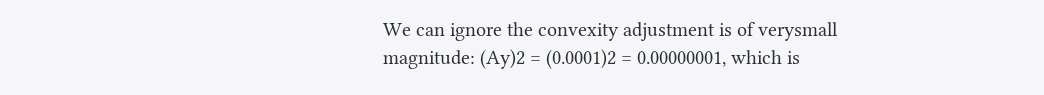We can ignore the convexity adjustment is of verysmall magnitude: (Ay)2 = (0.0001)2 = 0.00000001, which is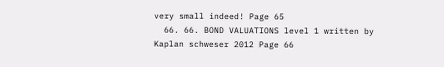very small indeed! Page 65
  66. 66. BOND VALUATIONS level 1 written by Kaplan schweser 2012 Page 66